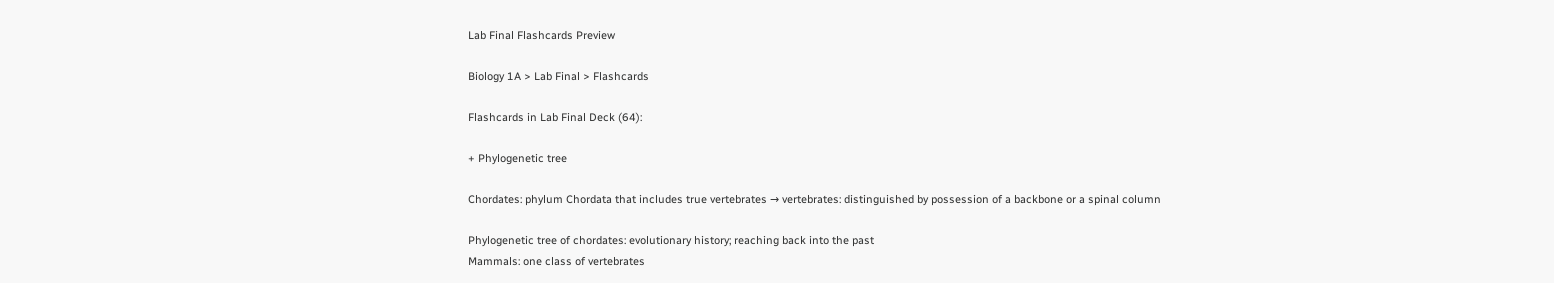Lab Final Flashcards Preview

Biology 1A > Lab Final > Flashcards

Flashcards in Lab Final Deck (64):

+ Phylogenetic tree

Chordates: phylum Chordata that includes true vertebrates → vertebrates: distinguished by possession of a backbone or a spinal column

Phylogenetic tree of chordates: evolutionary history; reaching back into the past
Mammals: one class of vertebrates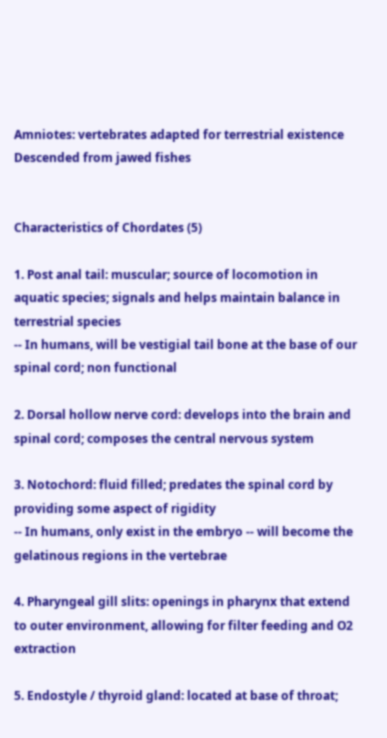Amniotes: vertebrates adapted for terrestrial existence
Descended from jawed fishes


Characteristics of Chordates (5)

1. Post anal tail: muscular; source of locomotion in aquatic species; signals and helps maintain balance in terrestrial species
-- In humans, will be vestigial tail bone at the base of our spinal cord; non functional

2. Dorsal hollow nerve cord: develops into the brain and spinal cord; composes the central nervous system

3. Notochord: fluid filled; predates the spinal cord by providing some aspect of rigidity
-- In humans, only exist in the embryo -- will become the gelatinous regions in the vertebrae

4. Pharyngeal gill slits: openings in pharynx that extend to outer environment, allowing for filter feeding and O2 extraction

5. Endostyle / thyroid gland: located at base of throat;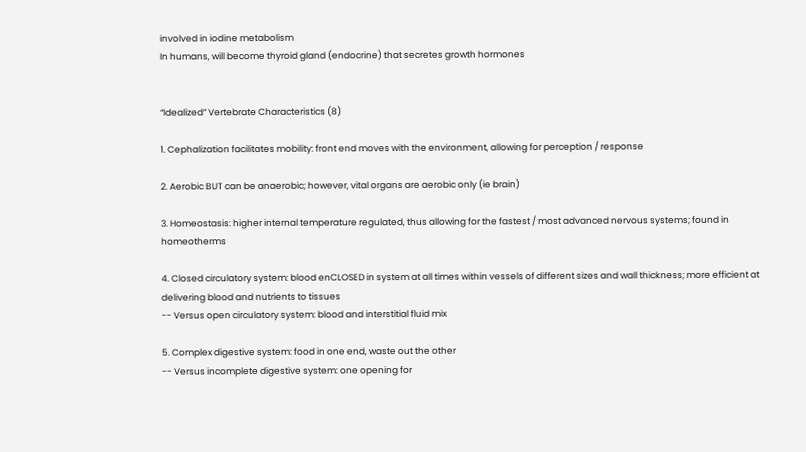involved in iodine metabolism
In humans, will become thyroid gland (endocrine) that secretes growth hormones


“Idealized” Vertebrate Characteristics (8)

1. Cephalization facilitates mobility: front end moves with the environment, allowing for perception / response

2. Aerobic BUT can be anaerobic; however, vital organs are aerobic only (ie brain)

3. Homeostasis: higher internal temperature regulated, thus allowing for the fastest / most advanced nervous systems; found in homeotherms

4. Closed circulatory system: blood enCLOSED in system at all times within vessels of different sizes and wall thickness; more efficient at delivering blood and nutrients to tissues
-- Versus open circulatory system: blood and interstitial fluid mix

5. Complex digestive system: food in one end, waste out the other
-- Versus incomplete digestive system: one opening for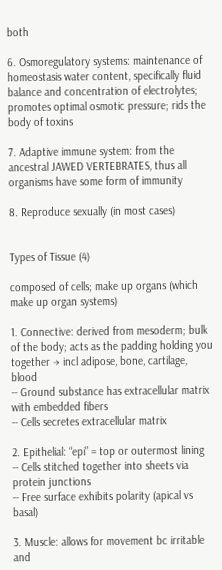both

6. Osmoregulatory systems: maintenance of homeostasis water content, specifically fluid balance and concentration of electrolytes; promotes optimal osmotic pressure; rids the body of toxins

7. Adaptive immune system: from the ancestral JAWED VERTEBRATES, thus all organisms have some form of immunity

8. Reproduce sexually (in most cases)


Types of Tissue (4)

composed of cells; make up organs (which make up organ systems)

1. Connective: derived from mesoderm; bulk of the body; acts as the padding holding you together → incl adipose, bone, cartilage, blood
-- Ground substance has extracellular matrix with embedded fibers
-- Cells secretes extracellular matrix

2. Epithelial: “epi” = top or outermost lining
-- Cells stitched together into sheets via protein junctions
-- Free surface exhibits polarity (apical vs basal)

3. Muscle: allows for movement bc irritable and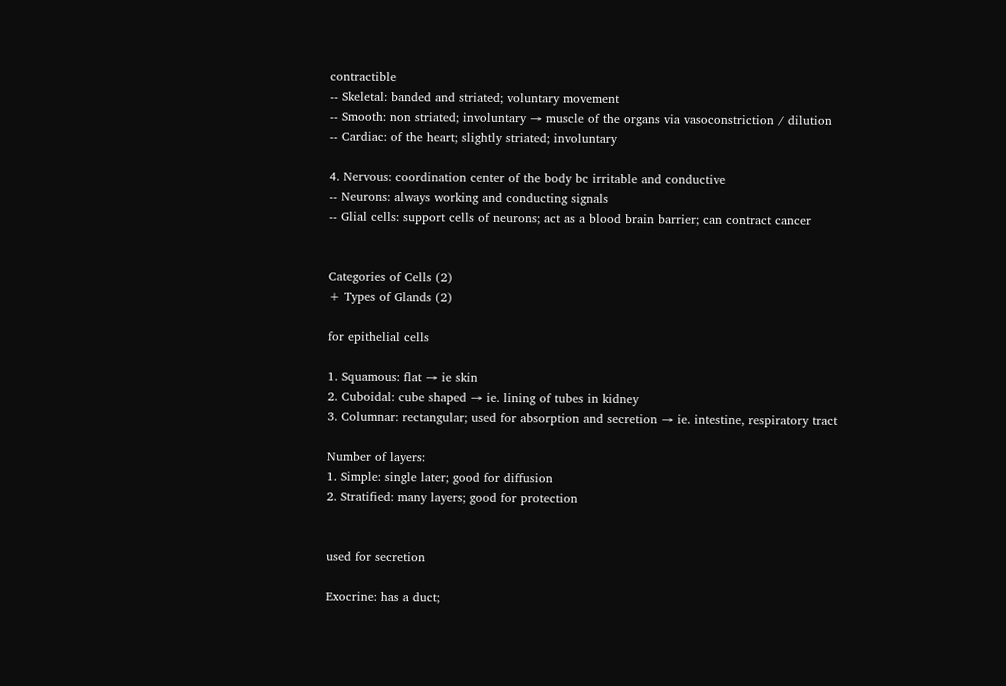contractible
-- Skeletal: banded and striated; voluntary movement
-- Smooth: non striated; involuntary → muscle of the organs via vasoconstriction / dilution
-- Cardiac: of the heart; slightly striated; involuntary

4. Nervous: coordination center of the body bc irritable and conductive
-- Neurons: always working and conducting signals
-- Glial cells: support cells of neurons; act as a blood brain barrier; can contract cancer


Categories of Cells (2)
+ Types of Glands (2)

for epithelial cells

1. Squamous: flat → ie skin
2. Cuboidal: cube shaped → ie. lining of tubes in kidney
3. Columnar: rectangular; used for absorption and secretion → ie. intestine, respiratory tract

Number of layers:
1. Simple: single later; good for diffusion
2. Stratified: many layers; good for protection


used for secretion

Exocrine: has a duct;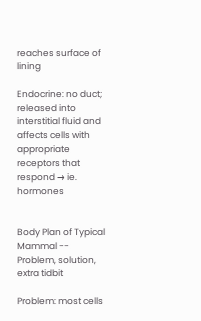reaches surface of lining

Endocrine: no duct; released into interstitial fluid and affects cells with appropriate receptors that respond → ie. hormones


Body Plan of Typical Mammal -- Problem, solution, extra tidbit

Problem: most cells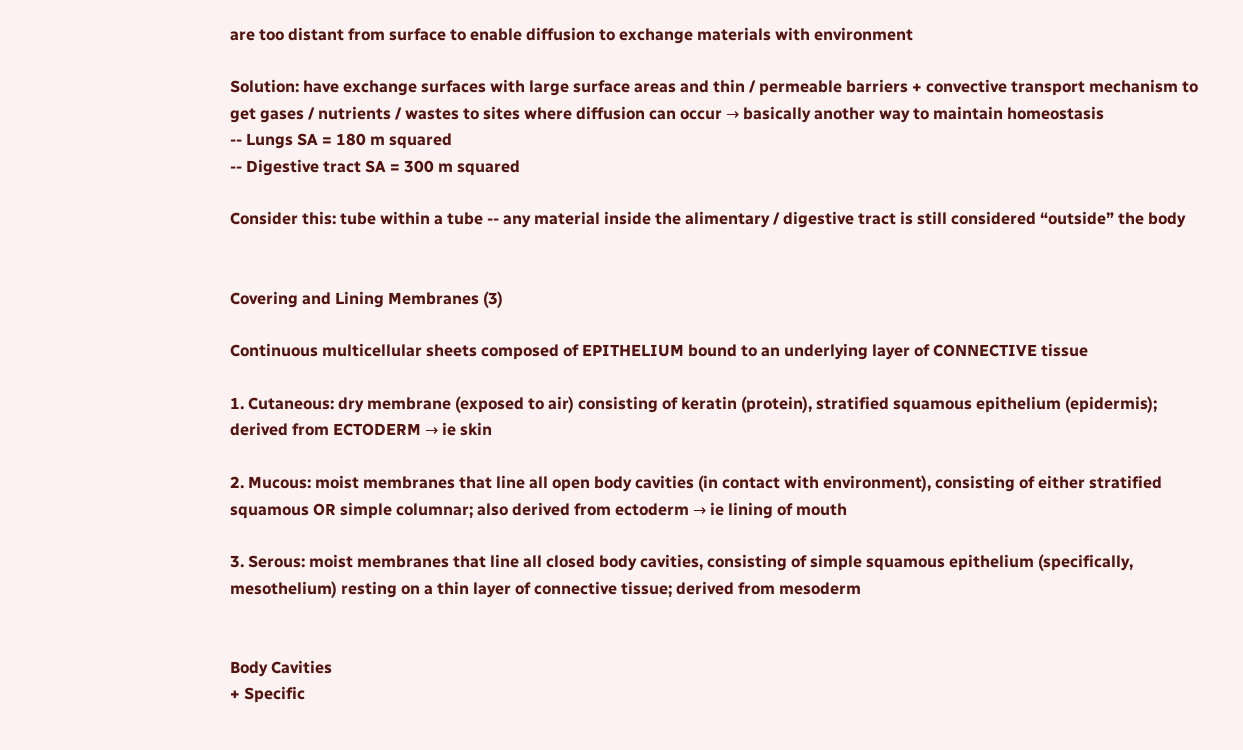are too distant from surface to enable diffusion to exchange materials with environment

Solution: have exchange surfaces with large surface areas and thin / permeable barriers + convective transport mechanism to get gases / nutrients / wastes to sites where diffusion can occur → basically another way to maintain homeostasis
-- Lungs SA = 180 m squared
-- Digestive tract SA = 300 m squared

Consider this: tube within a tube -- any material inside the alimentary / digestive tract is still considered “outside” the body


Covering and Lining Membranes (3)

Continuous multicellular sheets composed of EPITHELIUM bound to an underlying layer of CONNECTIVE tissue

1. Cutaneous: dry membrane (exposed to air) consisting of keratin (protein), stratified squamous epithelium (epidermis); derived from ECTODERM → ie skin

2. Mucous: moist membranes that line all open body cavities (in contact with environment), consisting of either stratified squamous OR simple columnar; also derived from ectoderm → ie lining of mouth

3. Serous: moist membranes that line all closed body cavities, consisting of simple squamous epithelium (specifically, mesothelium) resting on a thin layer of connective tissue; derived from mesoderm


Body Cavities
+ Specific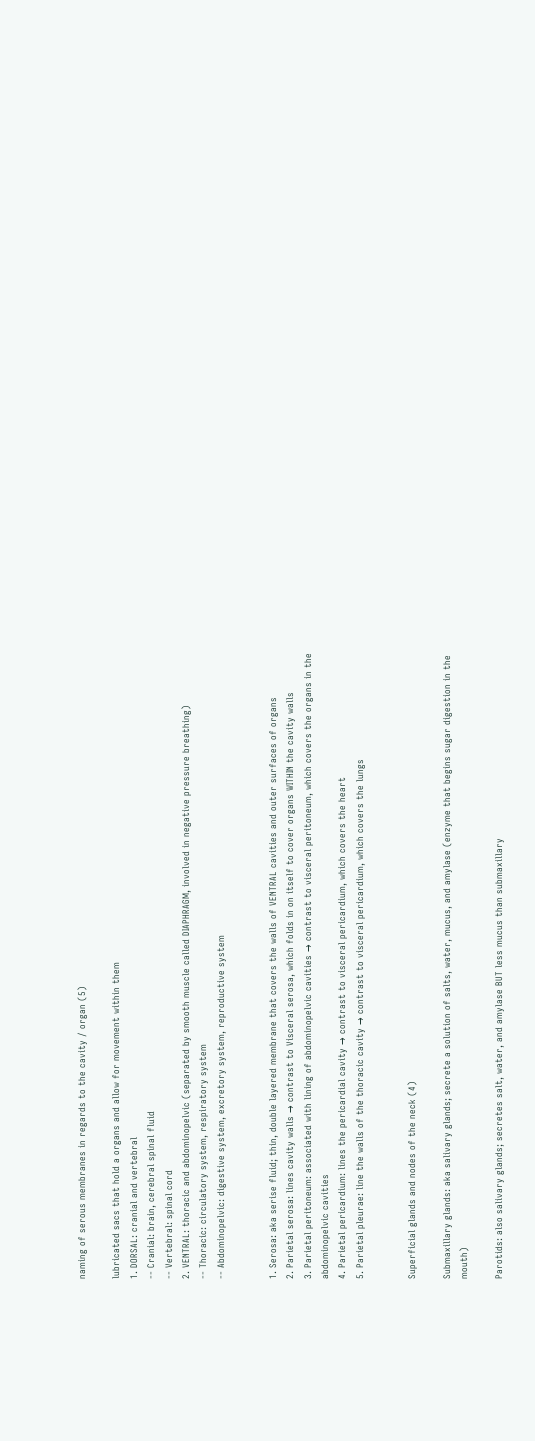naming of serous membranes in regards to the cavity / organ (5)

lubricated sacs that hold a organs and allow for movement within them
1. DORSAL: cranial and vertebral
-- Cranial: brain, cerebral spinal fluid
-- Vertebral: spinal cord
2. VENTRAL: thoracic and abdominopelvic (separated by smooth muscle called DIAPHRAGM, involved in negative pressure breathing)
-- Thoracic: circulatory system, respiratory system
-- Abdominopelvic: digestive system, excretory system, reproductive system


1. Serosa: aka serise fluid; thin, double layered membrane that covers the walls of VENTRAL cavities and outer surfaces of organs
2. Parietal serosa: lines cavity walls → contrast to Visceral serosa, which folds in on itself to cover organs WITHIN the cavity walls
3. Parietal peritoneum: associated with lining of abdominopelvic cavities → contrast to visceral peritoneum, which covers the organs in the abdominopelvic cavities
4. Parietal pericardium: lines the pericardial cavity → contrast to visceral pericardium, which covers the heart
5. Parietal pleurae: line the walls of the thoracic cavity → contrast to visceral pericardium, which covers the lungs


Superficial glands and nodes of the neck (4)

Submaxillary glands: aka salivary glands; secrete a solution of salts, water, mucus, and amylase (enzyme that begins sugar digestion in the mouth)

Parotids: also salivary glands; secretes salt, water, and amylase BUT less mucus than submaxillary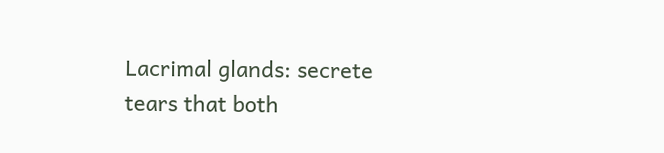Lacrimal glands: secrete tears that both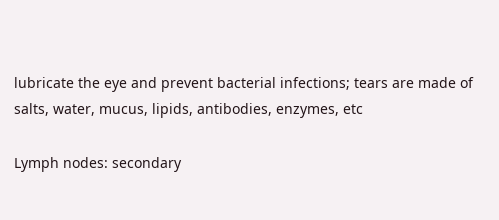lubricate the eye and prevent bacterial infections; tears are made of salts, water, mucus, lipids, antibodies, enzymes, etc

Lymph nodes: secondary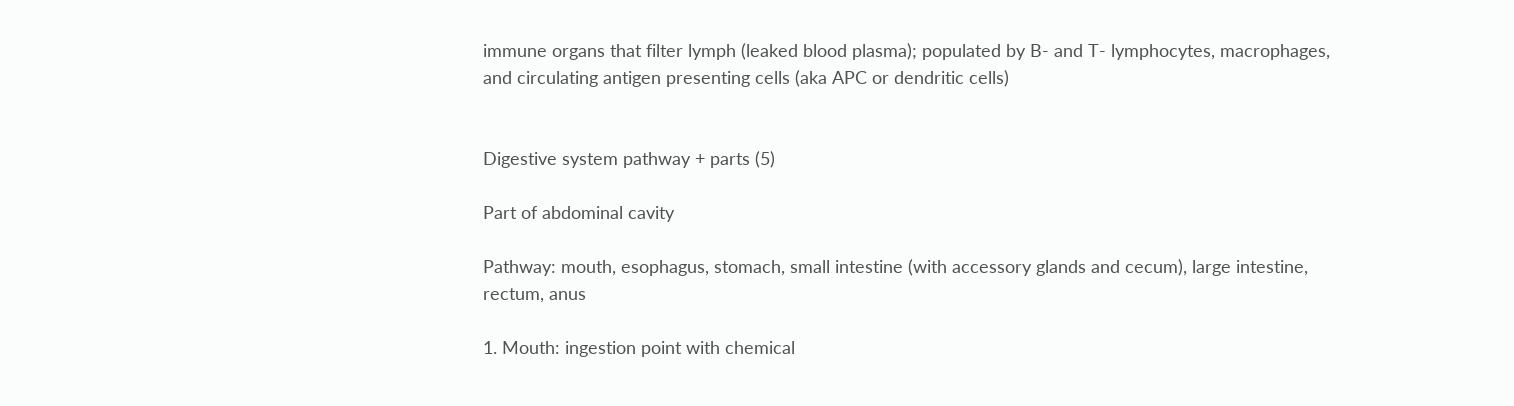immune organs that filter lymph (leaked blood plasma); populated by B- and T- lymphocytes, macrophages, and circulating antigen presenting cells (aka APC or dendritic cells)


Digestive system pathway + parts (5)

Part of abdominal cavity

Pathway: mouth, esophagus, stomach, small intestine (with accessory glands and cecum), large intestine, rectum, anus

1. Mouth: ingestion point with chemical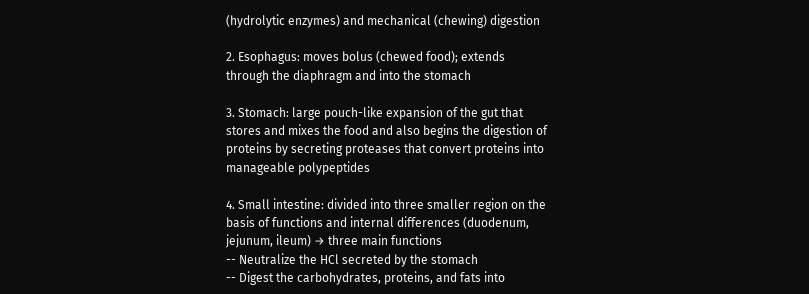(hydrolytic enzymes) and mechanical (chewing) digestion

2. Esophagus: moves bolus (chewed food); extends through the diaphragm and into the stomach

3. Stomach: large pouch-like expansion of the gut that stores and mixes the food and also begins the digestion of proteins by secreting proteases that convert proteins into manageable polypeptides

4. Small intestine: divided into three smaller region on the basis of functions and internal differences (duodenum, jejunum, ileum) → three main functions
-- Neutralize the HCl secreted by the stomach
-- Digest the carbohydrates, proteins, and fats into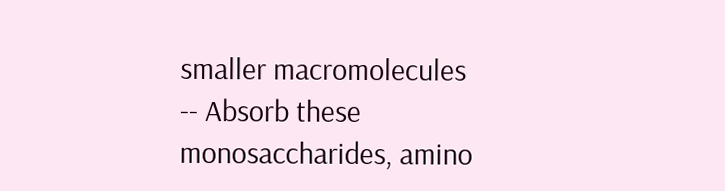smaller macromolecules
-- Absorb these monosaccharides, amino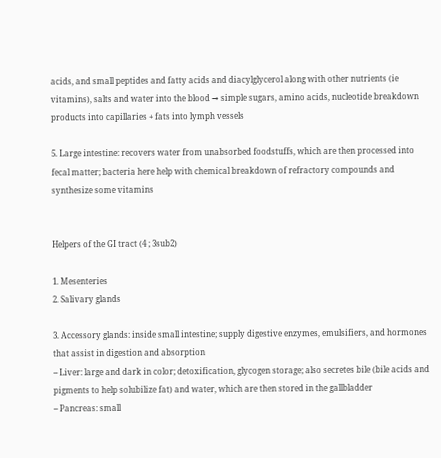acids, and small peptides and fatty acids and diacylglycerol along with other nutrients (ie vitamins), salts and water into the blood → simple sugars, amino acids, nucleotide breakdown products into capillaries + fats into lymph vessels

5. Large intestine: recovers water from unabsorbed foodstuffs, which are then processed into fecal matter; bacteria here help with chemical breakdown of refractory compounds and synthesize some vitamins


Helpers of the GI tract (4 ; 3sub2)

1. Mesenteries
2. Salivary glands

3. Accessory glands: inside small intestine; supply digestive enzymes, emulsifiers, and hormones that assist in digestion and absorption
-- Liver: large and dark in color; detoxification, glycogen storage; also secretes bile (bile acids and pigments to help solubilize fat) and water, which are then stored in the gallbladder
-- Pancreas: small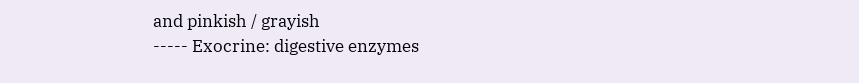and pinkish / grayish
----- Exocrine: digestive enzymes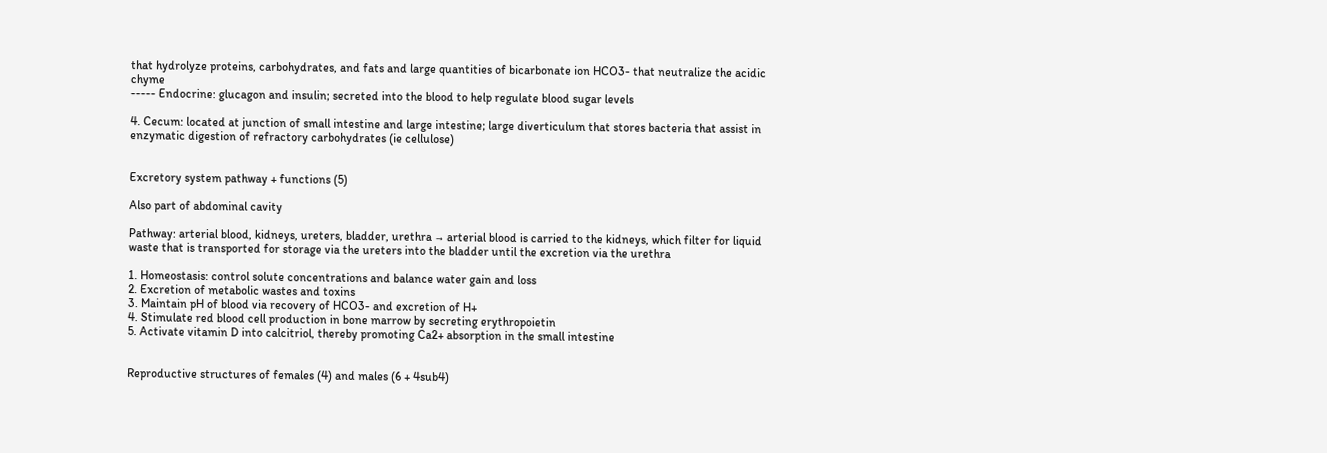that hydrolyze proteins, carbohydrates, and fats and large quantities of bicarbonate ion HCO3- that neutralize the acidic chyme
----- Endocrine: glucagon and insulin; secreted into the blood to help regulate blood sugar levels

4. Cecum: located at junction of small intestine and large intestine; large diverticulum that stores bacteria that assist in enzymatic digestion of refractory carbohydrates (ie cellulose)


Excretory system pathway + functions (5)

Also part of abdominal cavity

Pathway: arterial blood, kidneys, ureters, bladder, urethra → arterial blood is carried to the kidneys, which filter for liquid waste that is transported for storage via the ureters into the bladder until the excretion via the urethra

1. Homeostasis: control solute concentrations and balance water gain and loss
2. Excretion of metabolic wastes and toxins
3. Maintain pH of blood via recovery of HCO3- and excretion of H+
4. Stimulate red blood cell production in bone marrow by secreting erythropoietin
5. Activate vitamin D into calcitriol, thereby promoting Ca2+ absorption in the small intestine


Reproductive structures of females (4) and males (6 + 4sub4)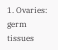1. Ovaries: germ tissues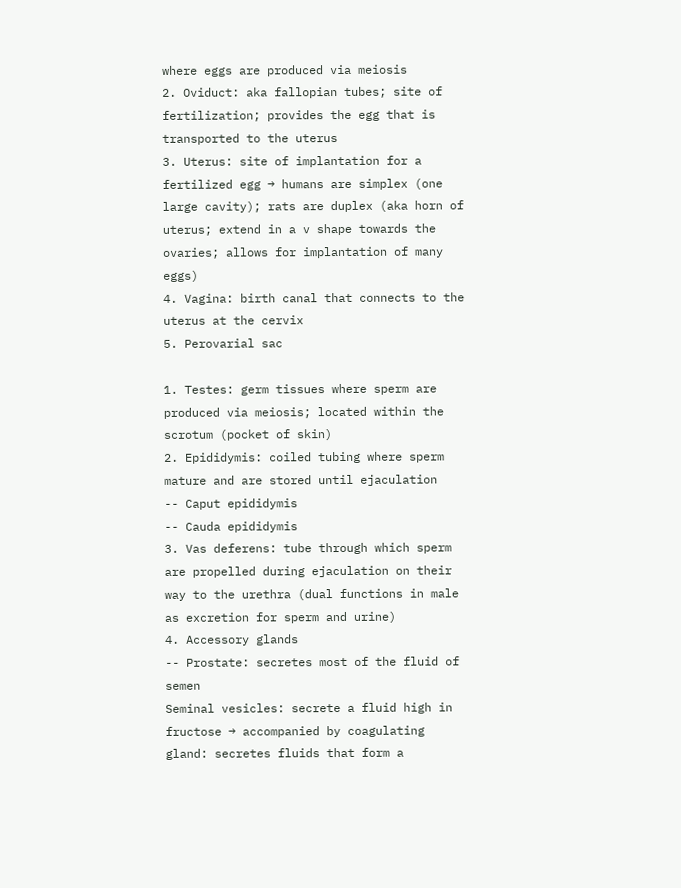where eggs are produced via meiosis
2. Oviduct: aka fallopian tubes; site of fertilization; provides the egg that is transported to the uterus
3. Uterus: site of implantation for a fertilized egg → humans are simplex (one large cavity); rats are duplex (aka horn of uterus; extend in a v shape towards the ovaries; allows for implantation of many eggs)
4. Vagina: birth canal that connects to the uterus at the cervix
5. Perovarial sac

1. Testes: germ tissues where sperm are produced via meiosis; located within the scrotum (pocket of skin)
2. Epididymis: coiled tubing where sperm mature and are stored until ejaculation
-- Caput epididymis
-- Cauda epididymis
3. Vas deferens: tube through which sperm are propelled during ejaculation on their way to the urethra (dual functions in male as excretion for sperm and urine)
4. Accessory glands
-- Prostate: secretes most of the fluid of semen
Seminal vesicles: secrete a fluid high in fructose → accompanied by coagulating gland: secretes fluids that form a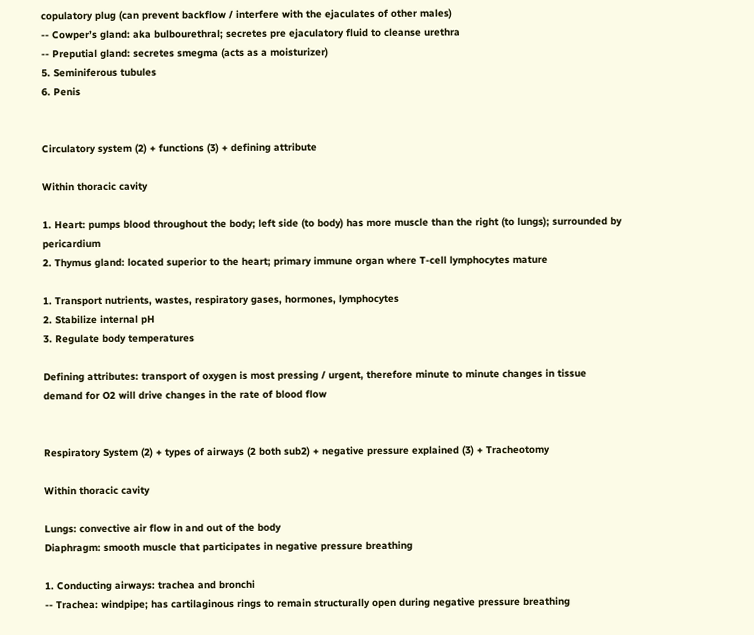copulatory plug (can prevent backflow / interfere with the ejaculates of other males)
-- Cowper’s gland: aka bulbourethral; secretes pre ejaculatory fluid to cleanse urethra
-- Preputial gland: secretes smegma (acts as a moisturizer)
5. Seminiferous tubules
6. Penis


Circulatory system (2) + functions (3) + defining attribute

Within thoracic cavity

1. Heart: pumps blood throughout the body; left side (to body) has more muscle than the right (to lungs); surrounded by pericardium
2. Thymus gland: located superior to the heart; primary immune organ where T-cell lymphocytes mature

1. Transport nutrients, wastes, respiratory gases, hormones, lymphocytes
2. Stabilize internal pH
3. Regulate body temperatures

Defining attributes: transport of oxygen is most pressing / urgent, therefore minute to minute changes in tissue demand for O2 will drive changes in the rate of blood flow


Respiratory System (2) + types of airways (2 both sub2) + negative pressure explained (3) + Tracheotomy

Within thoracic cavity

Lungs: convective air flow in and out of the body
Diaphragm: smooth muscle that participates in negative pressure breathing

1. Conducting airways: trachea and bronchi
-- Trachea: windpipe; has cartilaginous rings to remain structurally open during negative pressure breathing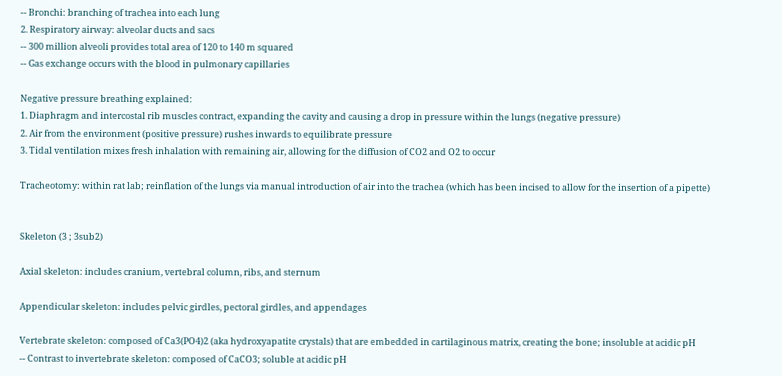-- Bronchi: branching of trachea into each lung
2. Respiratory airway: alveolar ducts and sacs
-- 300 million alveoli provides total area of 120 to 140 m squared
-- Gas exchange occurs with the blood in pulmonary capillaries

Negative pressure breathing explained:
1. Diaphragm and intercostal rib muscles contract, expanding the cavity and causing a drop in pressure within the lungs (negative pressure)
2. Air from the environment (positive pressure) rushes inwards to equilibrate pressure
3. Tidal ventilation mixes fresh inhalation with remaining air, allowing for the diffusion of CO2 and O2 to occur

Tracheotomy: within rat lab; reinflation of the lungs via manual introduction of air into the trachea (which has been incised to allow for the insertion of a pipette)


Skeleton (3 ; 3sub2)

Axial skeleton: includes cranium, vertebral column, ribs, and sternum

Appendicular skeleton: includes pelvic girdles, pectoral girdles, and appendages

Vertebrate skeleton: composed of Ca3(PO4)2 (aka hydroxyapatite crystals) that are embedded in cartilaginous matrix, creating the bone; insoluble at acidic pH
-- Contrast to invertebrate skeleton: composed of CaCO3; soluble at acidic pH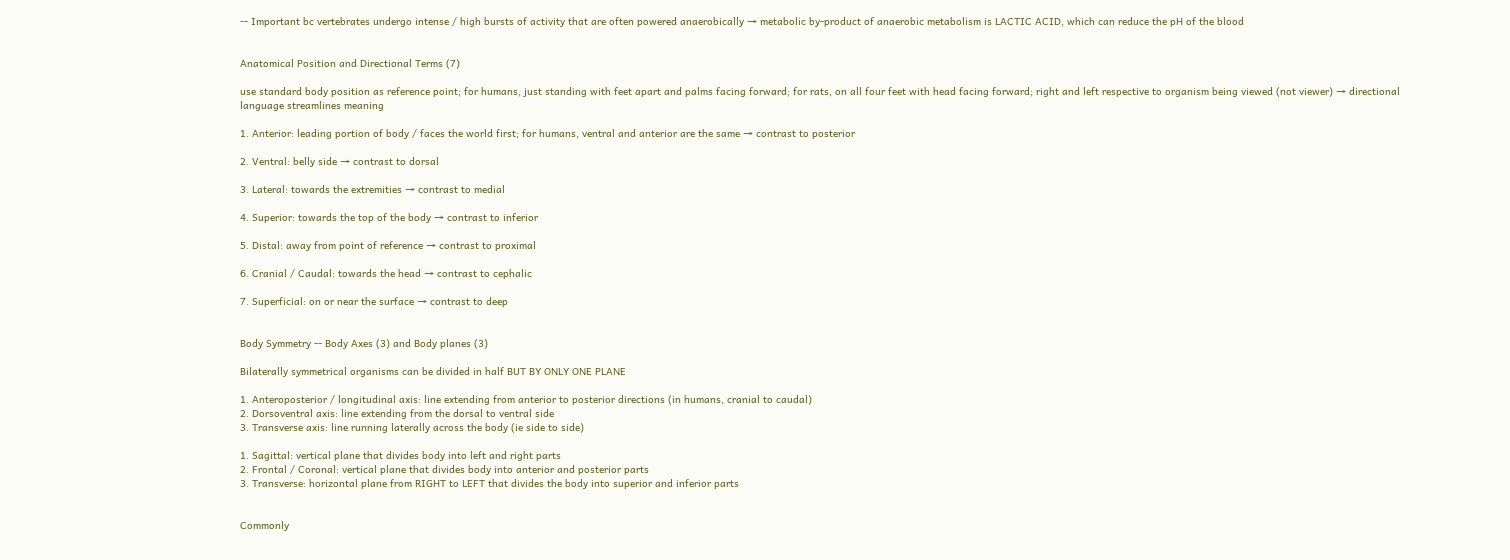-- Important bc vertebrates undergo intense / high bursts of activity that are often powered anaerobically → metabolic by-product of anaerobic metabolism is LACTIC ACID, which can reduce the pH of the blood


Anatomical Position and Directional Terms (7)

use standard body position as reference point; for humans, just standing with feet apart and palms facing forward; for rats, on all four feet with head facing forward; right and left respective to organism being viewed (not viewer) → directional language streamlines meaning

1. Anterior: leading portion of body / faces the world first; for humans, ventral and anterior are the same → contrast to posterior

2. Ventral: belly side → contrast to dorsal

3. Lateral: towards the extremities → contrast to medial

4. Superior: towards the top of the body → contrast to inferior

5. Distal: away from point of reference → contrast to proximal

6. Cranial / Caudal: towards the head → contrast to cephalic

7. Superficial: on or near the surface → contrast to deep


Body Symmetry -- Body Axes (3) and Body planes (3)

Bilaterally symmetrical organisms can be divided in half BUT BY ONLY ONE PLANE

1. Anteroposterior / longitudinal axis: line extending from anterior to posterior directions (in humans, cranial to caudal)
2. Dorsoventral axis: line extending from the dorsal to ventral side
3. Transverse axis: line running laterally across the body (ie side to side)

1. Sagittal: vertical plane that divides body into left and right parts
2. Frontal / Coronal: vertical plane that divides body into anterior and posterior parts
3. Transverse: horizontal plane from RIGHT to LEFT that divides the body into superior and inferior parts


Commonly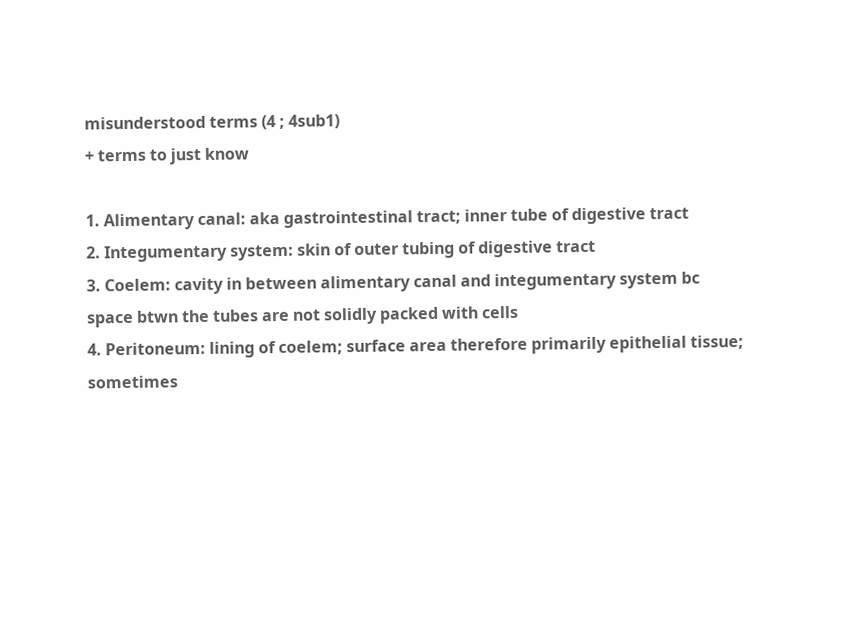misunderstood terms (4 ; 4sub1)
+ terms to just know

1. Alimentary canal: aka gastrointestinal tract; inner tube of digestive tract
2. Integumentary system: skin of outer tubing of digestive tract
3. Coelem: cavity in between alimentary canal and integumentary system bc space btwn the tubes are not solidly packed with cells
4. Peritoneum: lining of coelem; surface area therefore primarily epithelial tissue; sometimes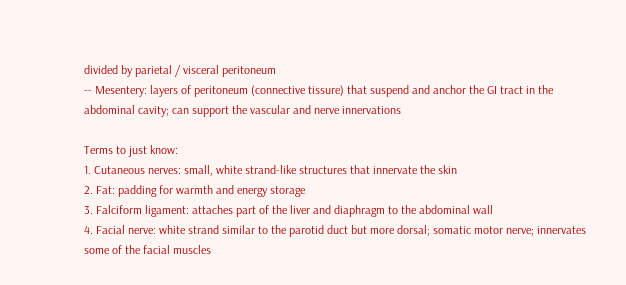divided by parietal / visceral peritoneum
-- Mesentery: layers of peritoneum (connective tissure) that suspend and anchor the GI tract in the abdominal cavity; can support the vascular and nerve innervations

Terms to just know:
1. Cutaneous nerves: small, white strand-like structures that innervate the skin
2. Fat: padding for warmth and energy storage
3. Falciform ligament: attaches part of the liver and diaphragm to the abdominal wall
4. Facial nerve: white strand similar to the parotid duct but more dorsal; somatic motor nerve; innervates some of the facial muscles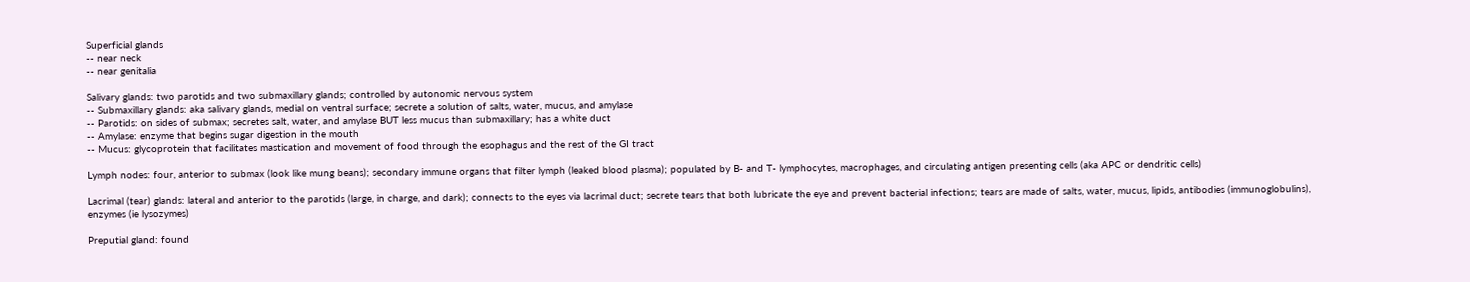Superficial glands
-- near neck
-- near genitalia

Salivary glands: two parotids and two submaxillary glands; controlled by autonomic nervous system
-- Submaxillary glands: aka salivary glands, medial on ventral surface; secrete a solution of salts, water, mucus, and amylase
-- Parotids: on sides of submax; secretes salt, water, and amylase BUT less mucus than submaxillary; has a white duct
-- Amylase: enzyme that begins sugar digestion in the mouth
-- Mucus: glycoprotein that facilitates mastication and movement of food through the esophagus and the rest of the GI tract

Lymph nodes: four, anterior to submax (look like mung beans); secondary immune organs that filter lymph (leaked blood plasma); populated by B- and T- lymphocytes, macrophages, and circulating antigen presenting cells (aka APC or dendritic cells)

Lacrimal (tear) glands: lateral and anterior to the parotids (large, in charge, and dark); connects to the eyes via lacrimal duct; secrete tears that both lubricate the eye and prevent bacterial infections; tears are made of salts, water, mucus, lipids, antibodies (immunoglobulins), enzymes (ie lysozymes)

Preputial gland: found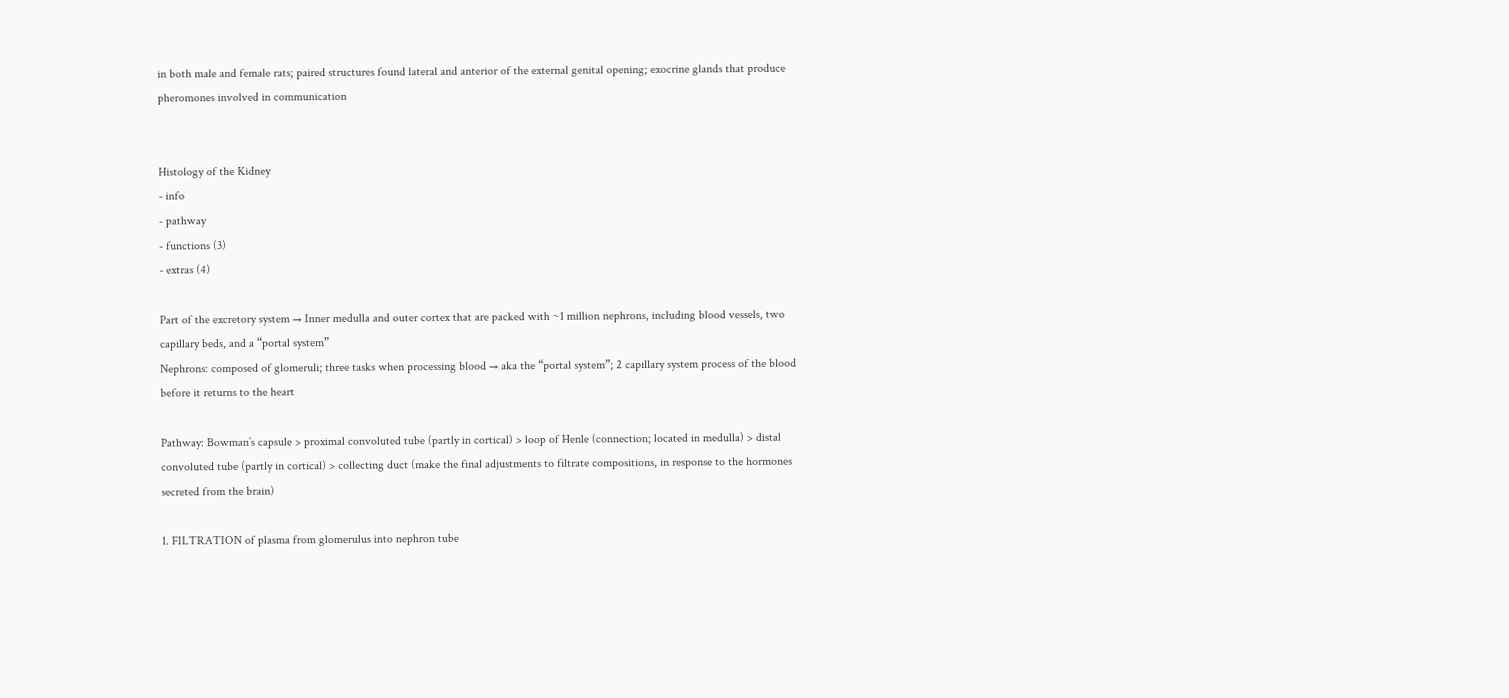in both male and female rats; paired structures found lateral and anterior of the external genital opening; exocrine glands that produce pheromones involved in communication


Histology of the Kidney
- info
- pathway
- functions (3)
- extras (4)

Part of the excretory system → Inner medulla and outer cortex that are packed with ~1 million nephrons, including blood vessels, two capillary beds, and a “portal system”
Nephrons: composed of glomeruli; three tasks when processing blood → aka the “portal system”; 2 capillary system process of the blood before it returns to the heart

Pathway: Bowman’s capsule > proximal convoluted tube (partly in cortical) > loop of Henle (connection; located in medulla) > distal convoluted tube (partly in cortical) > collecting duct (make the final adjustments to filtrate compositions, in response to the hormones secreted from the brain)

1. FILTRATION of plasma from glomerulus into nephron tube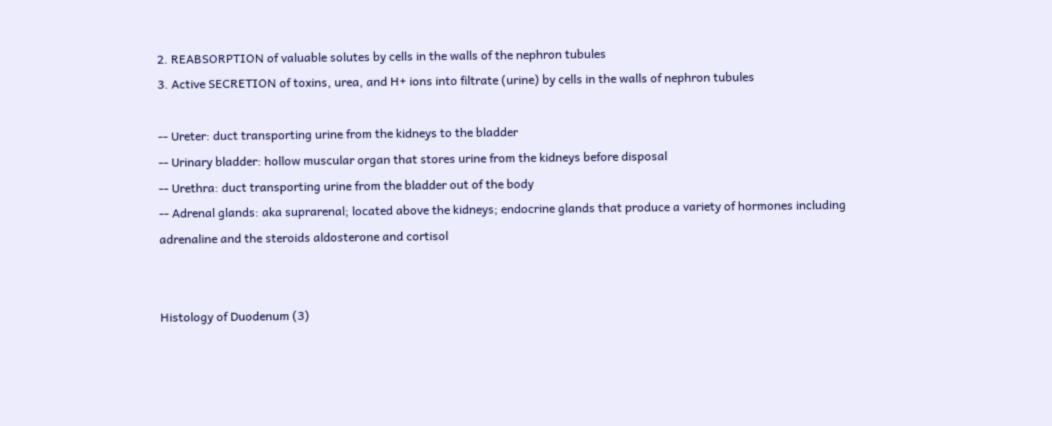2. REABSORPTION of valuable solutes by cells in the walls of the nephron tubules
3. Active SECRETION of toxins, urea, and H+ ions into filtrate (urine) by cells in the walls of nephron tubules

-- Ureter: duct transporting urine from the kidneys to the bladder
-- Urinary bladder: hollow muscular organ that stores urine from the kidneys before disposal
-- Urethra: duct transporting urine from the bladder out of the body
-- Adrenal glands: aka suprarenal; located above the kidneys; endocrine glands that produce a variety of hormones including adrenaline and the steroids aldosterone and cortisol


Histology of Duodenum (3)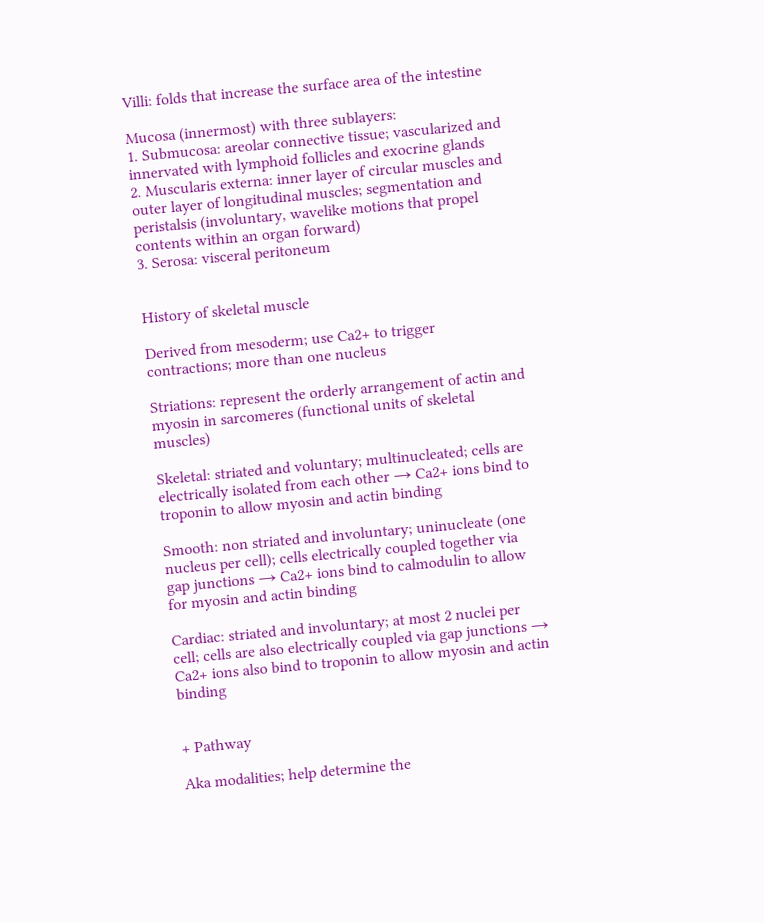Villi: folds that increase the surface area of the intestine

Mucosa (innermost) with three sublayers:
1. Submucosa: areolar connective tissue; vascularized and innervated with lymphoid follicles and exocrine glands
2. Muscularis externa: inner layer of circular muscles and outer layer of longitudinal muscles; segmentation and peristalsis (involuntary, wavelike motions that propel contents within an organ forward)
3. Serosa: visceral peritoneum


History of skeletal muscle

Derived from mesoderm; use Ca2+ to trigger contractions; more than one nucleus

Striations: represent the orderly arrangement of actin and myosin in sarcomeres (functional units of skeletal muscles)

Skeletal: striated and voluntary; multinucleated; cells are electrically isolated from each other → Ca2+ ions bind to troponin to allow myosin and actin binding

Smooth: non striated and involuntary; uninucleate (one nucleus per cell); cells electrically coupled together via gap junctions → Ca2+ ions bind to calmodulin to allow for myosin and actin binding

Cardiac: striated and involuntary; at most 2 nuclei per cell; cells are also electrically coupled via gap junctions → Ca2+ ions also bind to troponin to allow myosin and actin binding


+ Pathway

Aka modalities; help determine the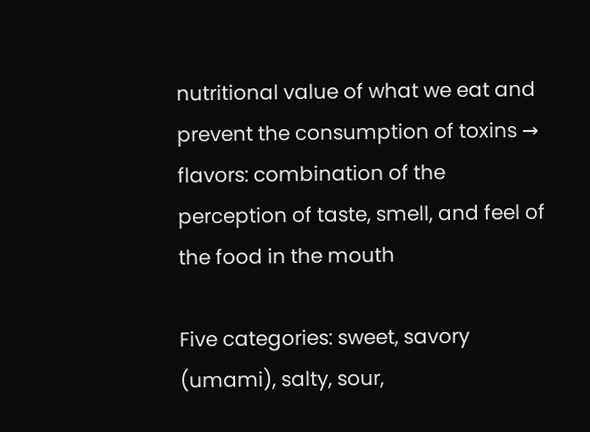nutritional value of what we eat and prevent the consumption of toxins → flavors: combination of the perception of taste, smell, and feel of the food in the mouth

Five categories: sweet, savory (umami), salty, sour,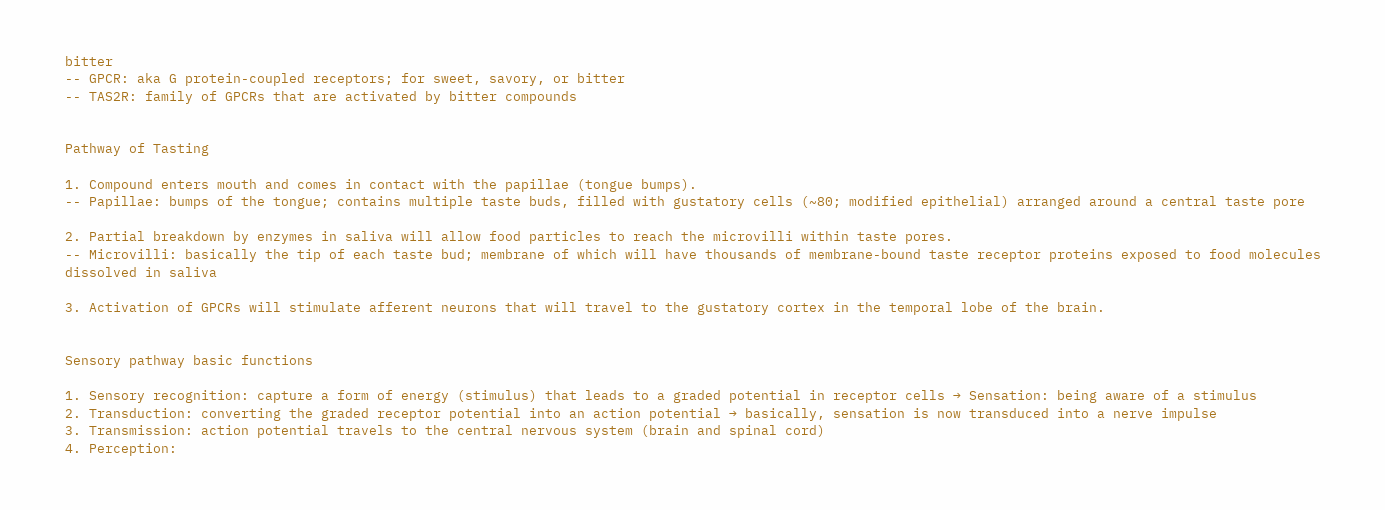bitter
-- GPCR: aka G protein-coupled receptors; for sweet, savory, or bitter
-- TAS2R: family of GPCRs that are activated by bitter compounds


Pathway of Tasting

1. Compound enters mouth and comes in contact with the papillae (tongue bumps).
-- Papillae: bumps of the tongue; contains multiple taste buds, filled with gustatory cells (~80; modified epithelial) arranged around a central taste pore

2. Partial breakdown by enzymes in saliva will allow food particles to reach the microvilli within taste pores.
-- Microvilli: basically the tip of each taste bud; membrane of which will have thousands of membrane-bound taste receptor proteins exposed to food molecules dissolved in saliva

3. Activation of GPCRs will stimulate afferent neurons that will travel to the gustatory cortex in the temporal lobe of the brain.


Sensory pathway basic functions

1. Sensory recognition: capture a form of energy (stimulus) that leads to a graded potential in receptor cells → Sensation: being aware of a stimulus
2. Transduction: converting the graded receptor potential into an action potential → basically, sensation is now transduced into a nerve impulse
3. Transmission: action potential travels to the central nervous system (brain and spinal cord)
4. Perception: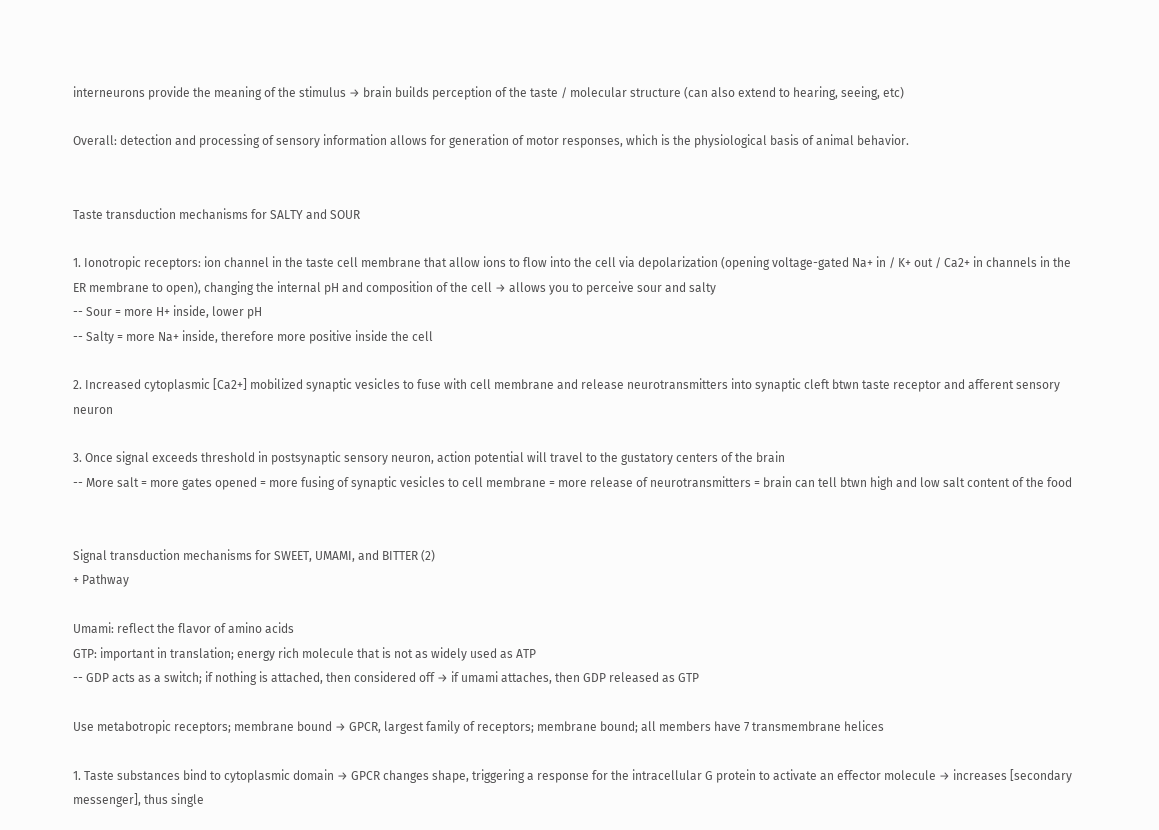interneurons provide the meaning of the stimulus → brain builds perception of the taste / molecular structure (can also extend to hearing, seeing, etc)

Overall: detection and processing of sensory information allows for generation of motor responses, which is the physiological basis of animal behavior.


Taste transduction mechanisms for SALTY and SOUR

1. Ionotropic receptors: ion channel in the taste cell membrane that allow ions to flow into the cell via depolarization (opening voltage-gated Na+ in / K+ out / Ca2+ in channels in the ER membrane to open), changing the internal pH and composition of the cell → allows you to perceive sour and salty
-- Sour = more H+ inside, lower pH
-- Salty = more Na+ inside, therefore more positive inside the cell

2. Increased cytoplasmic [Ca2+] mobilized synaptic vesicles to fuse with cell membrane and release neurotransmitters into synaptic cleft btwn taste receptor and afferent sensory neuron

3. Once signal exceeds threshold in postsynaptic sensory neuron, action potential will travel to the gustatory centers of the brain
-- More salt = more gates opened = more fusing of synaptic vesicles to cell membrane = more release of neurotransmitters = brain can tell btwn high and low salt content of the food


Signal transduction mechanisms for SWEET, UMAMI, and BITTER (2)
+ Pathway

Umami: reflect the flavor of amino acids
GTP: important in translation; energy rich molecule that is not as widely used as ATP
-- GDP acts as a switch; if nothing is attached, then considered off → if umami attaches, then GDP released as GTP

Use metabotropic receptors; membrane bound → GPCR, largest family of receptors; membrane bound; all members have 7 transmembrane helices

1. Taste substances bind to cytoplasmic domain → GPCR changes shape, triggering a response for the intracellular G protein to activate an effector molecule → increases [secondary messenger], thus single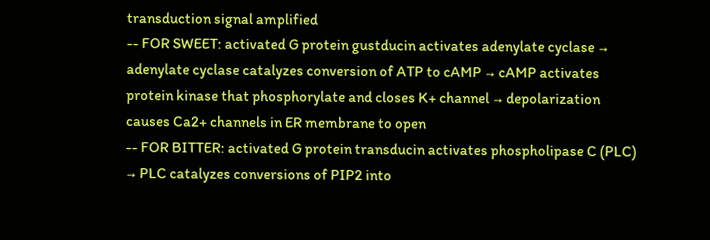transduction signal amplified
-- FOR SWEET: activated G protein gustducin activates adenylate cyclase → adenylate cyclase catalyzes conversion of ATP to cAMP → cAMP activates protein kinase that phosphorylate and closes K+ channel → depolarization causes Ca2+ channels in ER membrane to open
-- FOR BITTER: activated G protein transducin activates phospholipase C (PLC) → PLC catalyzes conversions of PIP2 into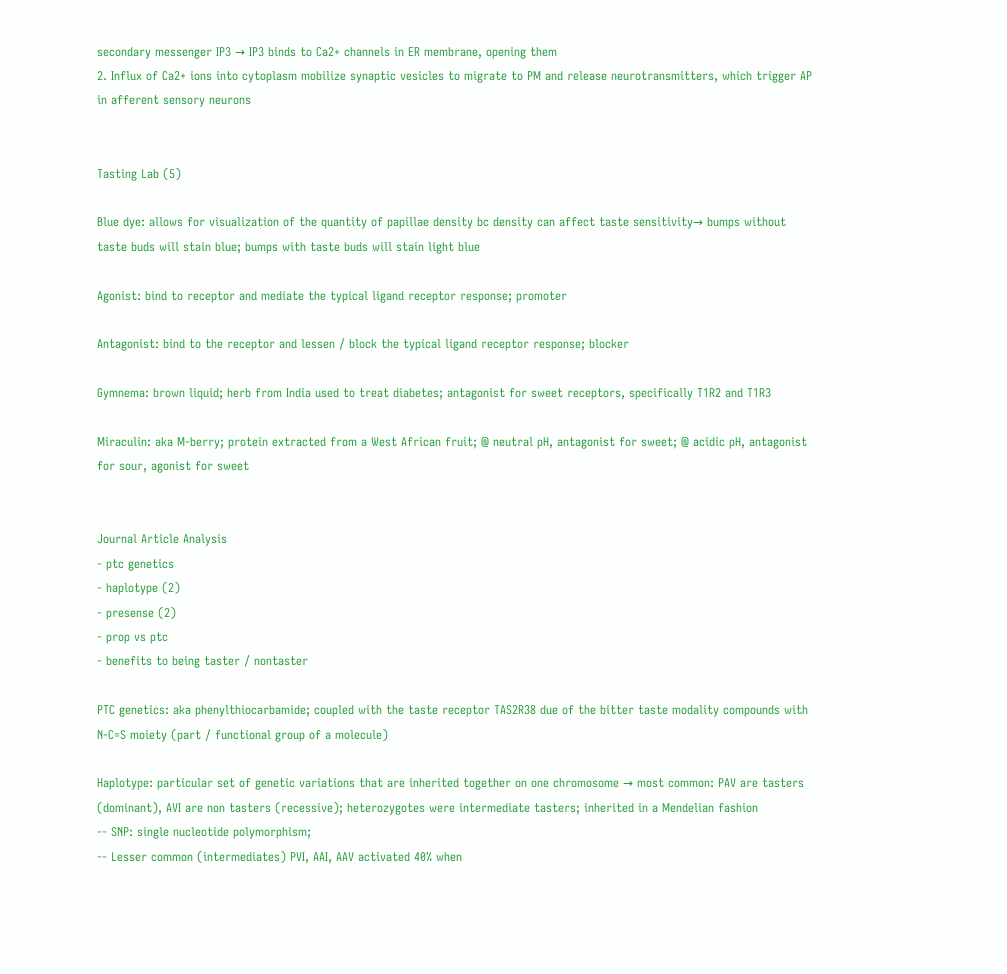secondary messenger IP3 → IP3 binds to Ca2+ channels in ER membrane, opening them
2. Influx of Ca2+ ions into cytoplasm mobilize synaptic vesicles to migrate to PM and release neurotransmitters, which trigger AP in afferent sensory neurons


Tasting Lab (5)

Blue dye: allows for visualization of the quantity of papillae density bc density can affect taste sensitivity→ bumps without taste buds will stain blue; bumps with taste buds will stain light blue

Agonist: bind to receptor and mediate the typical ligand receptor response; promoter

Antagonist: bind to the receptor and lessen / block the typical ligand receptor response; blocker

Gymnema: brown liquid; herb from India used to treat diabetes; antagonist for sweet receptors, specifically T1R2 and T1R3

Miraculin: aka M-berry; protein extracted from a West African fruit; @ neutral pH, antagonist for sweet; @ acidic pH, antagonist for sour, agonist for sweet


Journal Article Analysis
- ptc genetics
- haplotype (2)
- presense (2)
- prop vs ptc
- benefits to being taster / nontaster

PTC genetics: aka phenylthiocarbamide; coupled with the taste receptor TAS2R38 due of the bitter taste modality compounds with N-C=S moiety (part / functional group of a molecule)

Haplotype: particular set of genetic variations that are inherited together on one chromosome → most common: PAV are tasters (dominant), AVI are non tasters (recessive); heterozygotes were intermediate tasters; inherited in a Mendelian fashion
-- SNP: single nucleotide polymorphism;
-- Lesser common (intermediates) PVI, AAI, AAV activated 40% when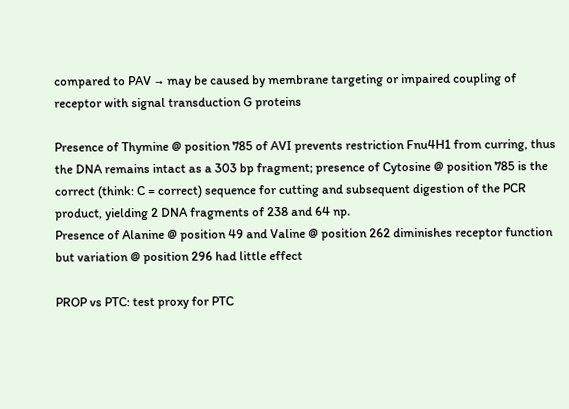compared to PAV → may be caused by membrane targeting or impaired coupling of receptor with signal transduction G proteins

Presence of Thymine @ position 785 of AVI prevents restriction Fnu4H1 from curring, thus the DNA remains intact as a 303 bp fragment; presence of Cytosine @ position 785 is the correct (think: C = correct) sequence for cutting and subsequent digestion of the PCR product, yielding 2 DNA fragments of 238 and 64 np.
Presence of Alanine @ position 49 and Valine @ position 262 diminishes receptor function but variation @ position 296 had little effect

PROP vs PTC: test proxy for PTC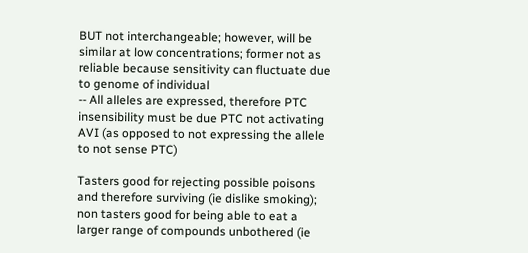BUT not interchangeable; however, will be similar at low concentrations; former not as reliable because sensitivity can fluctuate due to genome of individual
-- All alleles are expressed, therefore PTC insensibility must be due PTC not activating AVI (as opposed to not expressing the allele to not sense PTC)

Tasters good for rejecting possible poisons and therefore surviving (ie dislike smoking); non tasters good for being able to eat a larger range of compounds unbothered (ie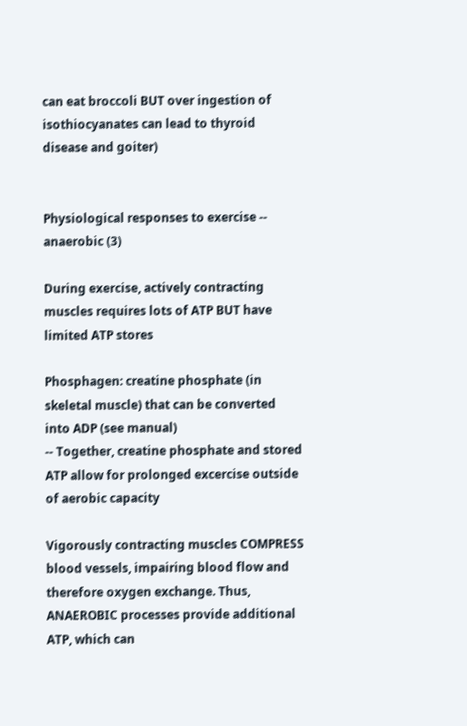can eat broccoli BUT over ingestion of isothiocyanates can lead to thyroid disease and goiter)


Physiological responses to exercise -- anaerobic (3)

During exercise, actively contracting muscles requires lots of ATP BUT have limited ATP stores

Phosphagen: creatine phosphate (in skeletal muscle) that can be converted into ADP (see manual)
-- Together, creatine phosphate and stored ATP allow for prolonged excercise outside of aerobic capacity

Vigorously contracting muscles COMPRESS blood vessels, impairing blood flow and therefore oxygen exchange. Thus, ANAEROBIC processes provide additional ATP, which can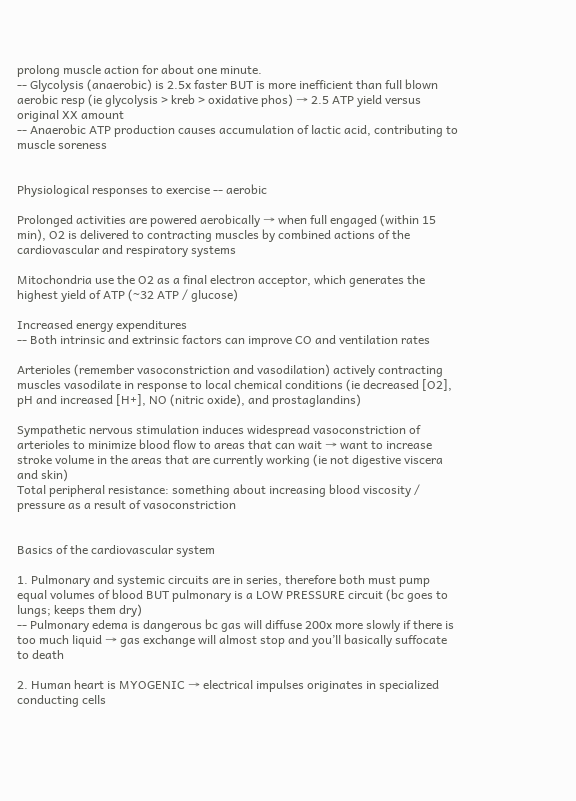prolong muscle action for about one minute.
-- Glycolysis (anaerobic) is 2.5x faster BUT is more inefficient than full blown aerobic resp (ie glycolysis > kreb > oxidative phos) → 2.5 ATP yield versus original XX amount
-- Anaerobic ATP production causes accumulation of lactic acid, contributing to muscle soreness


Physiological responses to exercise -- aerobic

Prolonged activities are powered aerobically → when full engaged (within 15 min), O2 is delivered to contracting muscles by combined actions of the cardiovascular and respiratory systems

Mitochondria use the O2 as a final electron acceptor, which generates the highest yield of ATP (~32 ATP / glucose)

Increased energy expenditures
-- Both intrinsic and extrinsic factors can improve CO and ventilation rates

Arterioles (remember vasoconstriction and vasodilation) actively contracting muscles vasodilate in response to local chemical conditions (ie decreased [O2], pH and increased [H+], NO (nitric oxide), and prostaglandins)

Sympathetic nervous stimulation induces widespread vasoconstriction of arterioles to minimize blood flow to areas that can wait → want to increase stroke volume in the areas that are currently working (ie not digestive viscera and skin)
Total peripheral resistance: something about increasing blood viscosity / pressure as a result of vasoconstriction


Basics of the cardiovascular system

1. Pulmonary and systemic circuits are in series, therefore both must pump equal volumes of blood BUT pulmonary is a LOW PRESSURE circuit (bc goes to lungs; keeps them dry)
-- Pulmonary edema is dangerous bc gas will diffuse 200x more slowly if there is too much liquid → gas exchange will almost stop and you’ll basically suffocate to death

2. Human heart is MYOGENIC → electrical impulses originates in specialized conducting cells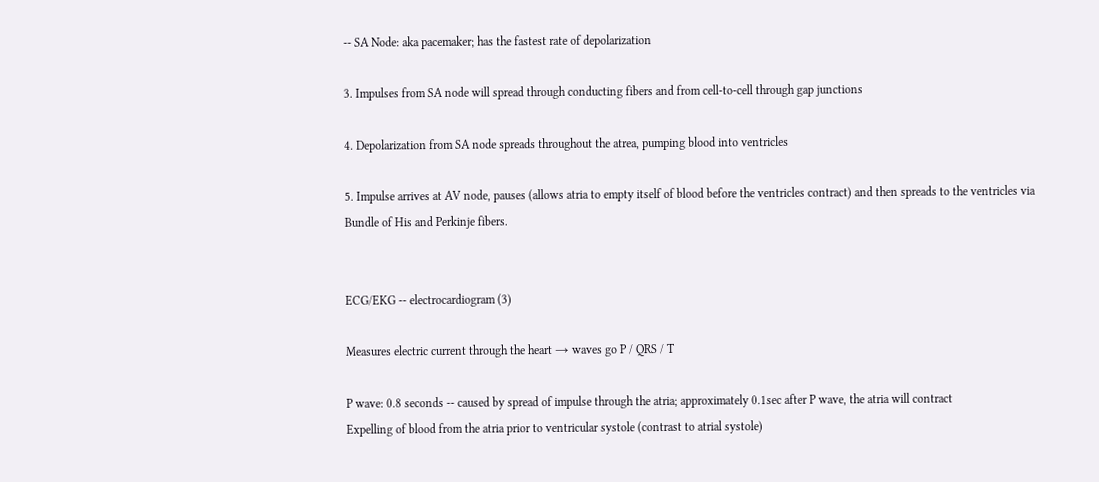-- SA Node: aka pacemaker; has the fastest rate of depolarization

3. Impulses from SA node will spread through conducting fibers and from cell-to-cell through gap junctions

4. Depolarization from SA node spreads throughout the atrea, pumping blood into ventricles

5. Impulse arrives at AV node, pauses (allows atria to empty itself of blood before the ventricles contract) and then spreads to the ventricles via Bundle of His and Perkinje fibers.


ECG/EKG -- electrocardiogram (3)

Measures electric current through the heart → waves go P / QRS / T

P wave: 0.8 seconds -- caused by spread of impulse through the atria; approximately 0.1sec after P wave, the atria will contract
Expelling of blood from the atria prior to ventricular systole (contrast to atrial systole)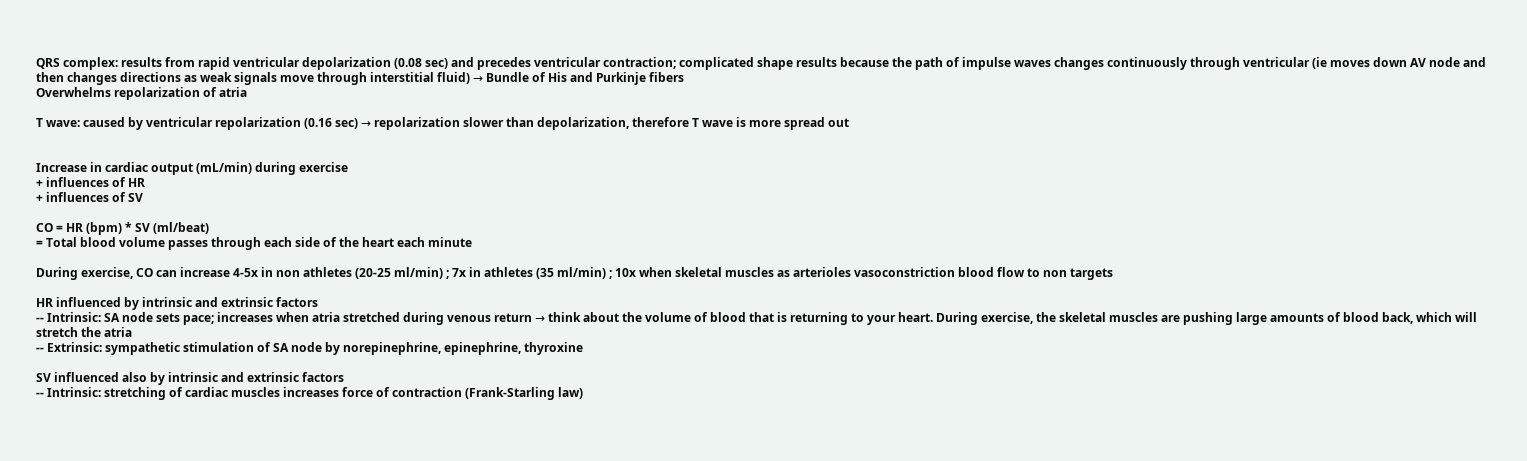QRS complex: results from rapid ventricular depolarization (0.08 sec) and precedes ventricular contraction; complicated shape results because the path of impulse waves changes continuously through ventricular (ie moves down AV node and then changes directions as weak signals move through interstitial fluid) → Bundle of His and Purkinje fibers
Overwhelms repolarization of atria

T wave: caused by ventricular repolarization (0.16 sec) → repolarization slower than depolarization, therefore T wave is more spread out


Increase in cardiac output (mL/min) during exercise
+ influences of HR
+ influences of SV

CO = HR (bpm) * SV (ml/beat)
= Total blood volume passes through each side of the heart each minute

During exercise, CO can increase 4-5x in non athletes (20-25 ml/min) ; 7x in athletes (35 ml/min) ; 10x when skeletal muscles as arterioles vasoconstriction blood flow to non targets

HR influenced by intrinsic and extrinsic factors
-- Intrinsic: SA node sets pace; increases when atria stretched during venous return → think about the volume of blood that is returning to your heart. During exercise, the skeletal muscles are pushing large amounts of blood back, which will stretch the atria
-- Extrinsic: sympathetic stimulation of SA node by norepinephrine, epinephrine, thyroxine

SV influenced also by intrinsic and extrinsic factors
-- Intrinsic: stretching of cardiac muscles increases force of contraction (Frank-Starling law)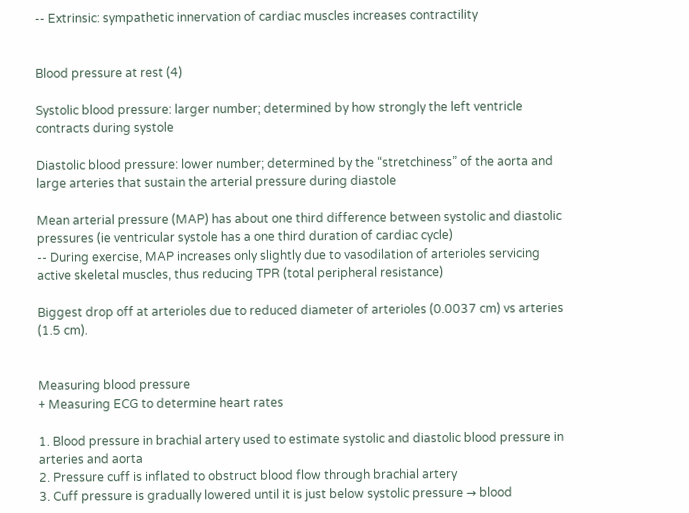-- Extrinsic: sympathetic innervation of cardiac muscles increases contractility


Blood pressure at rest (4)

Systolic blood pressure: larger number; determined by how strongly the left ventricle contracts during systole

Diastolic blood pressure: lower number; determined by the “stretchiness” of the aorta and large arteries that sustain the arterial pressure during diastole

Mean arterial pressure (MAP) has about one third difference between systolic and diastolic pressures (ie ventricular systole has a one third duration of cardiac cycle)
-- During exercise, MAP increases only slightly due to vasodilation of arterioles servicing active skeletal muscles, thus reducing TPR (total peripheral resistance)

Biggest drop off at arterioles due to reduced diameter of arterioles (0.0037 cm) vs arteries (1.5 cm).


Measuring blood pressure
+ Measuring ECG to determine heart rates

1. Blood pressure in brachial artery used to estimate systolic and diastolic blood pressure in arteries and aorta
2. Pressure cuff is inflated to obstruct blood flow through brachial artery
3. Cuff pressure is gradually lowered until it is just below systolic pressure → blood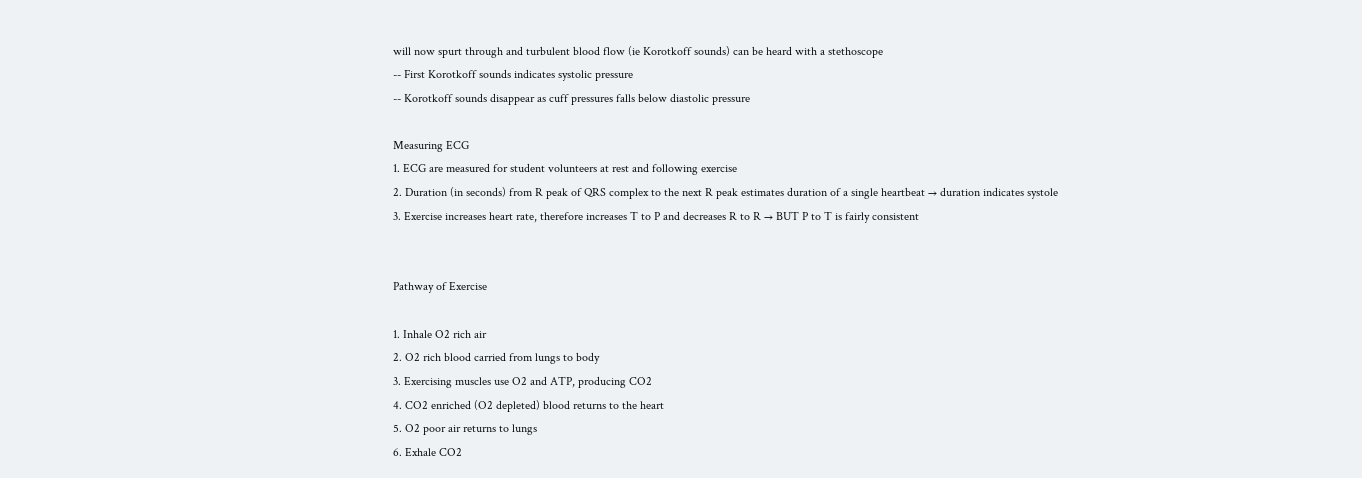will now spurt through and turbulent blood flow (ie Korotkoff sounds) can be heard with a stethoscope
-- First Korotkoff sounds indicates systolic pressure
-- Korotkoff sounds disappear as cuff pressures falls below diastolic pressure

Measuring ECG
1. ECG are measured for student volunteers at rest and following exercise
2. Duration (in seconds) from R peak of QRS complex to the next R peak estimates duration of a single heartbeat → duration indicates systole
3. Exercise increases heart rate, therefore increases T to P and decreases R to R → BUT P to T is fairly consistent


Pathway of Exercise

1. Inhale O2 rich air
2. O2 rich blood carried from lungs to body
3. Exercising muscles use O2 and ATP, producing CO2
4. CO2 enriched (O2 depleted) blood returns to the heart
5. O2 poor air returns to lungs
6. Exhale CO2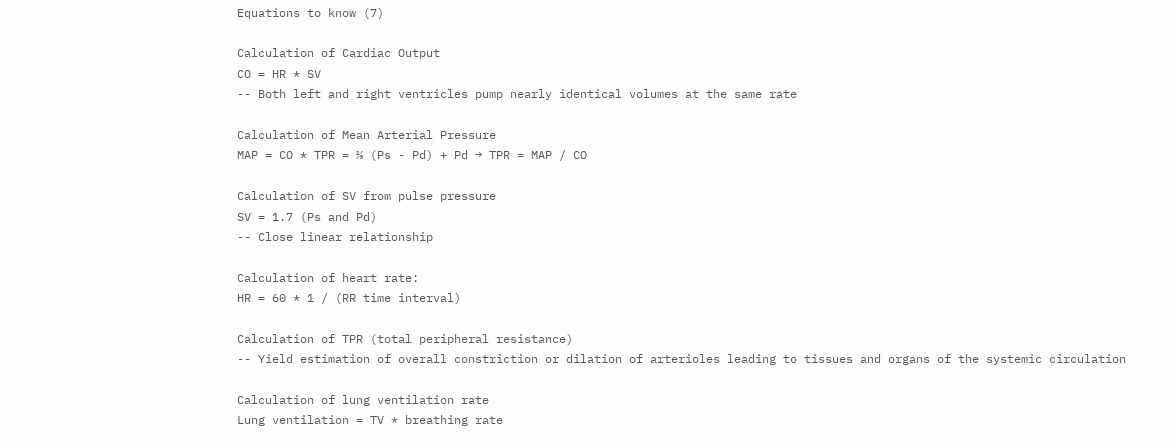Equations to know (7)

Calculation of Cardiac Output
CO = HR * SV
-- Both left and right ventricles pump nearly identical volumes at the same rate

Calculation of Mean Arterial Pressure
MAP = CO * TPR = ⅓ (Ps - Pd) + Pd → TPR = MAP / CO

Calculation of SV from pulse pressure
SV = 1.7 (Ps and Pd)
-- Close linear relationship

Calculation of heart rate:
HR = 60 * 1 / (RR time interval)

Calculation of TPR (total peripheral resistance)
-- Yield estimation of overall constriction or dilation of arterioles leading to tissues and organs of the systemic circulation

Calculation of lung ventilation rate
Lung ventilation = TV * breathing rate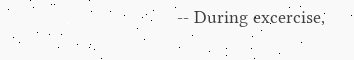-- During excercise,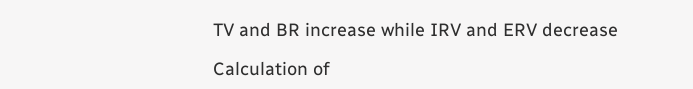TV and BR increase while IRV and ERV decrease

Calculation of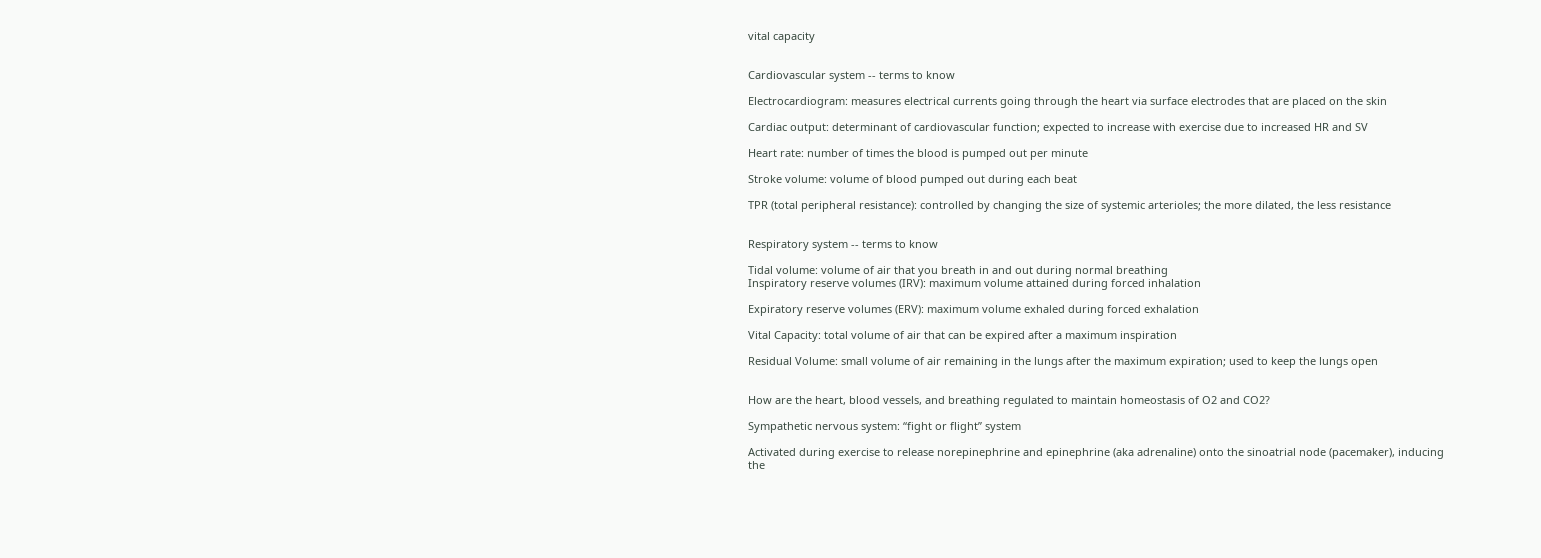vital capacity


Cardiovascular system -- terms to know

Electrocardiogram: measures electrical currents going through the heart via surface electrodes that are placed on the skin

Cardiac output: determinant of cardiovascular function; expected to increase with exercise due to increased HR and SV

Heart rate: number of times the blood is pumped out per minute

Stroke volume: volume of blood pumped out during each beat

TPR (total peripheral resistance): controlled by changing the size of systemic arterioles; the more dilated, the less resistance


Respiratory system -- terms to know

Tidal volume: volume of air that you breath in and out during normal breathing
Inspiratory reserve volumes (IRV): maximum volume attained during forced inhalation

Expiratory reserve volumes (ERV): maximum volume exhaled during forced exhalation

Vital Capacity: total volume of air that can be expired after a maximum inspiration

Residual Volume: small volume of air remaining in the lungs after the maximum expiration; used to keep the lungs open


How are the heart, blood vessels, and breathing regulated to maintain homeostasis of O2 and CO2?

Sympathetic nervous system: “fight or flight” system

Activated during exercise to release norepinephrine and epinephrine (aka adrenaline) onto the sinoatrial node (pacemaker), inducing the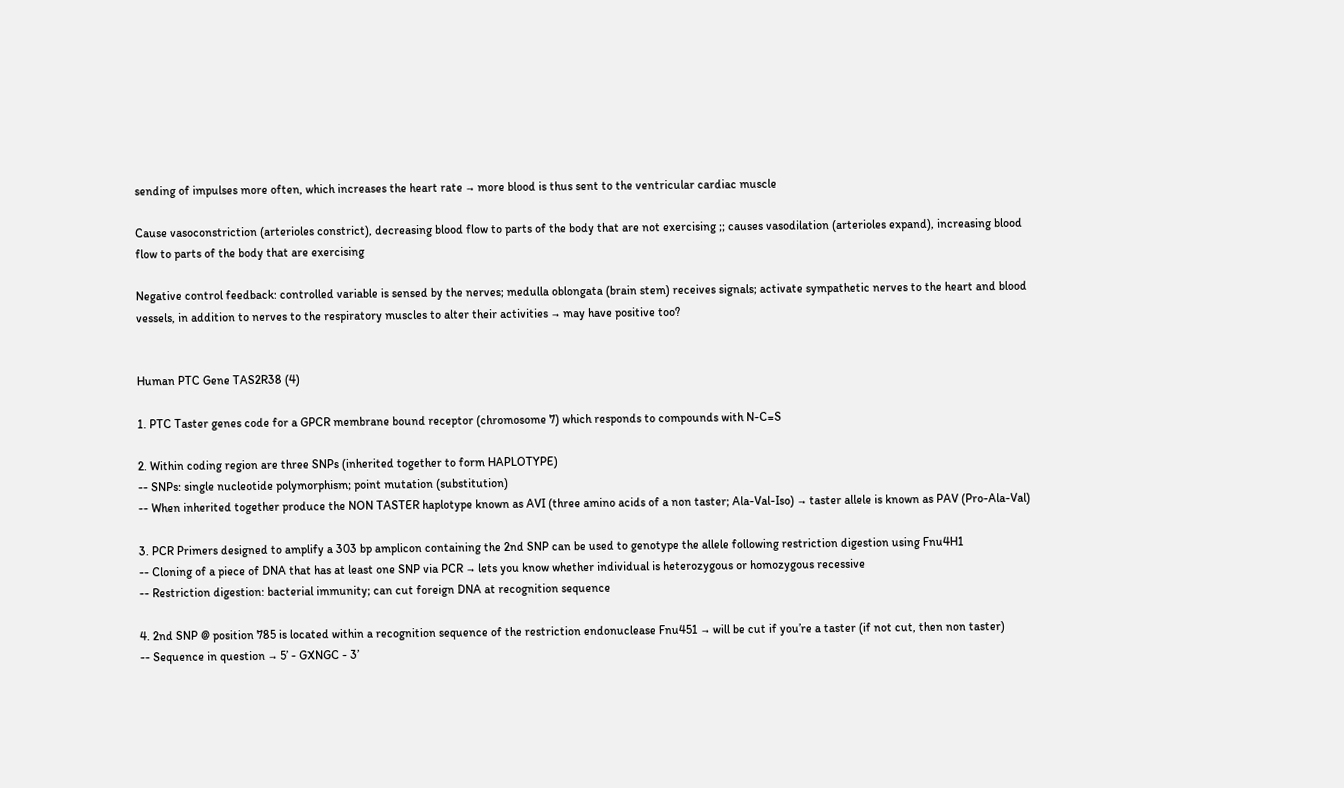sending of impulses more often, which increases the heart rate → more blood is thus sent to the ventricular cardiac muscle

Cause vasoconstriction (arterioles constrict), decreasing blood flow to parts of the body that are not exercising ;; causes vasodilation (arterioles expand), increasing blood flow to parts of the body that are exercising

Negative control feedback: controlled variable is sensed by the nerves; medulla oblongata (brain stem) receives signals; activate sympathetic nerves to the heart and blood vessels, in addition to nerves to the respiratory muscles to alter their activities → may have positive too?


Human PTC Gene TAS2R38 (4)

1. PTC Taster genes code for a GPCR membrane bound receptor (chromosome 7) which responds to compounds with N-C=S

2. Within coding region are three SNPs (inherited together to form HAPLOTYPE)
-- SNPs: single nucleotide polymorphism; point mutation (substitution)
-- When inherited together produce the NON TASTER haplotype known as AVI (three amino acids of a non taster; Ala-Val-Iso) → taster allele is known as PAV (Pro-Ala-Val)

3. PCR Primers designed to amplify a 303 bp amplicon containing the 2nd SNP can be used to genotype the allele following restriction digestion using Fnu4H1
-- Cloning of a piece of DNA that has at least one SNP via PCR → lets you know whether individual is heterozygous or homozygous recessive
-- Restriction digestion: bacterial immunity; can cut foreign DNA at recognition sequence

4. 2nd SNP @ position 785 is located within a recognition sequence of the restriction endonuclease Fnu451 → will be cut if you’re a taster (if not cut, then non taster)
-- Sequence in question → 5’ - GXNGC - 3’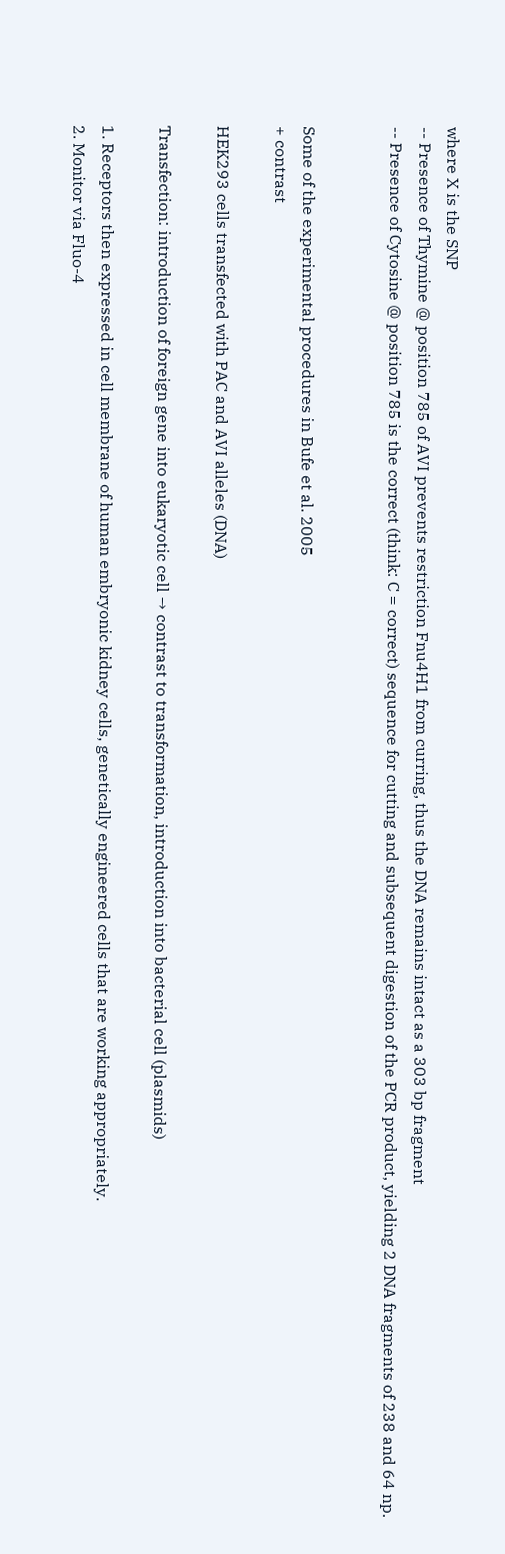where X is the SNP
-- Presence of Thymine @ position 785 of AVI prevents restriction Fnu4H1 from curring, thus the DNA remains intact as a 303 bp fragment
-- Presence of Cytosine @ position 785 is the correct (think: C = correct) sequence for cutting and subsequent digestion of the PCR product, yielding 2 DNA fragments of 238 and 64 np.


Some of the experimental procedures in Bufe et al. 2005
+ contrast

HEK293 cells transfected with PAC and AVI alleles (DNA)

Transfection: introduction of foreign gene into eukaryotic cell → contrast to transformation, introduction into bacterial cell (plasmids)

1. Receptors then expressed in cell membrane of human embryonic kidney cells, genetically engineered cells that are working appropriately.
2. Monitor via Fluo-4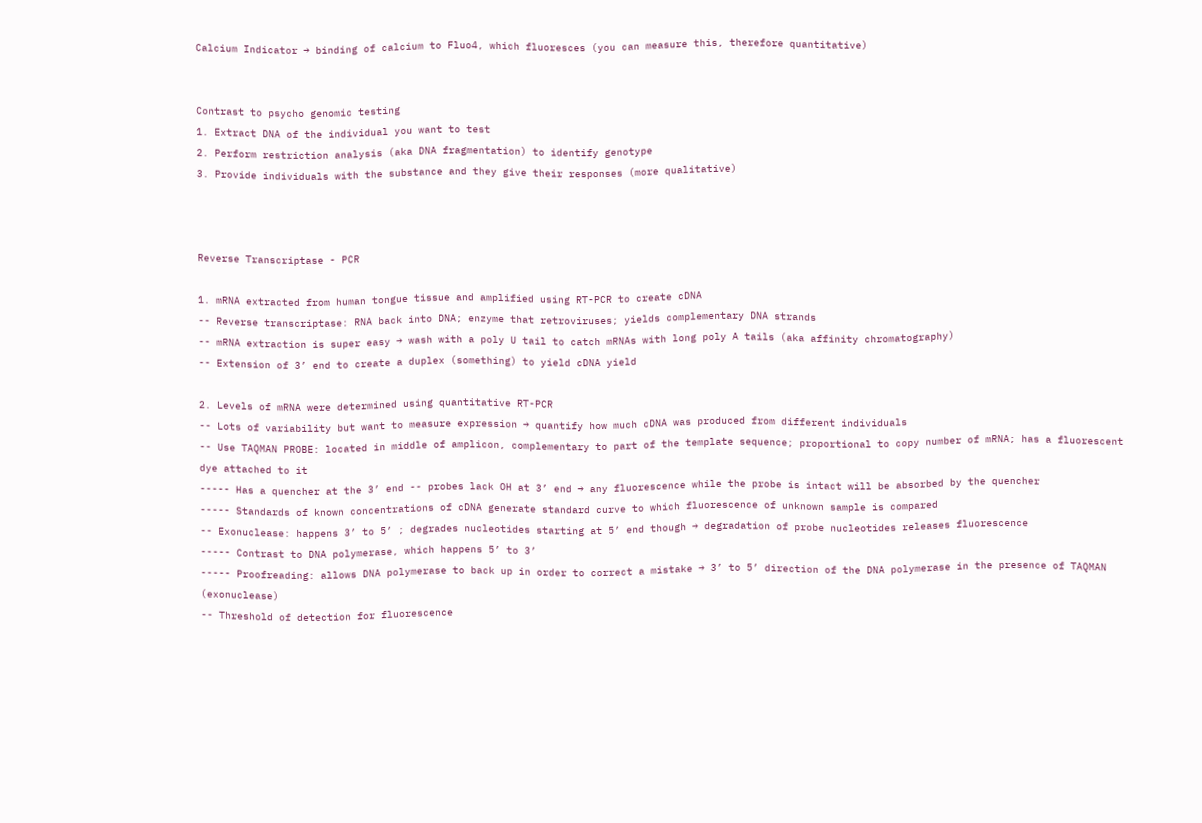Calcium Indicator → binding of calcium to Fluo4, which fluoresces (you can measure this, therefore quantitative)


Contrast to psycho genomic testing
1. Extract DNA of the individual you want to test
2. Perform restriction analysis (aka DNA fragmentation) to identify genotype
3. Provide individuals with the substance and they give their responses (more qualitative)



Reverse Transcriptase - PCR

1. mRNA extracted from human tongue tissue and amplified using RT-PCR to create cDNA
-- Reverse transcriptase: RNA back into DNA; enzyme that retroviruses; yields complementary DNA strands
-- mRNA extraction is super easy → wash with a poly U tail to catch mRNAs with long poly A tails (aka affinity chromatography)
-- Extension of 3’ end to create a duplex (something) to yield cDNA yield

2. Levels of mRNA were determined using quantitative RT-PCR
-- Lots of variability but want to measure expression → quantify how much cDNA was produced from different individuals
-- Use TAQMAN PROBE: located in middle of amplicon, complementary to part of the template sequence; proportional to copy number of mRNA; has a fluorescent dye attached to it
----- Has a quencher at the 3’ end -- probes lack OH at 3’ end → any fluorescence while the probe is intact will be absorbed by the quencher
----- Standards of known concentrations of cDNA generate standard curve to which fluorescence of unknown sample is compared
-- Exonuclease: happens 3’ to 5’ ; degrades nucleotides starting at 5’ end though → degradation of probe nucleotides releases fluorescence
----- Contrast to DNA polymerase, which happens 5’ to 3’
----- Proofreading: allows DNA polymerase to back up in order to correct a mistake → 3’ to 5’ direction of the DNA polymerase in the presence of TAQMAN (exonuclease)
-- Threshold of detection for fluorescence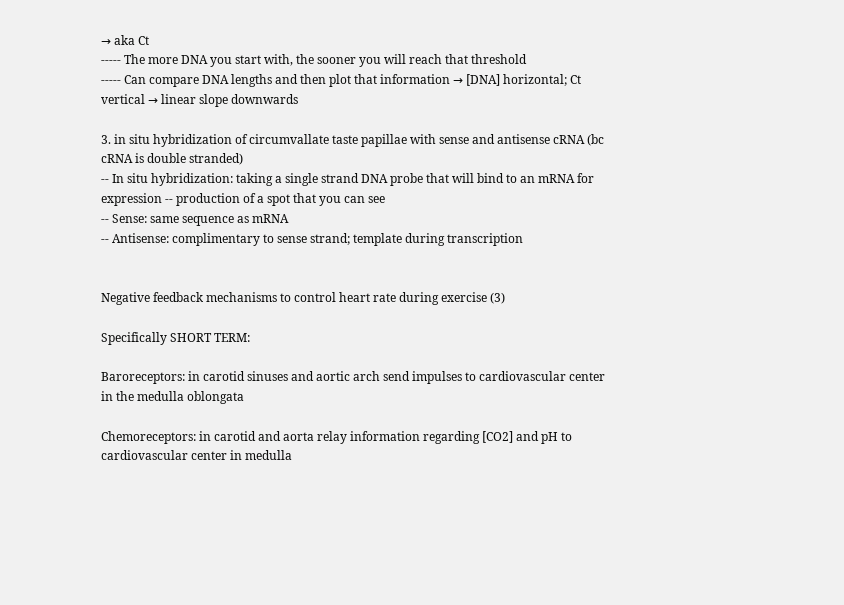→ aka Ct
----- The more DNA you start with, the sooner you will reach that threshold
----- Can compare DNA lengths and then plot that information → [DNA] horizontal; Ct vertical → linear slope downwards

3. in situ hybridization of circumvallate taste papillae with sense and antisense cRNA (bc cRNA is double stranded)
-- In situ hybridization: taking a single strand DNA probe that will bind to an mRNA for expression -- production of a spot that you can see
-- Sense: same sequence as mRNA
-- Antisense: complimentary to sense strand; template during transcription


Negative feedback mechanisms to control heart rate during exercise (3)

Specifically SHORT TERM:

Baroreceptors: in carotid sinuses and aortic arch send impulses to cardiovascular center in the medulla oblongata

Chemoreceptors: in carotid and aorta relay information regarding [CO2] and pH to cardiovascular center in medulla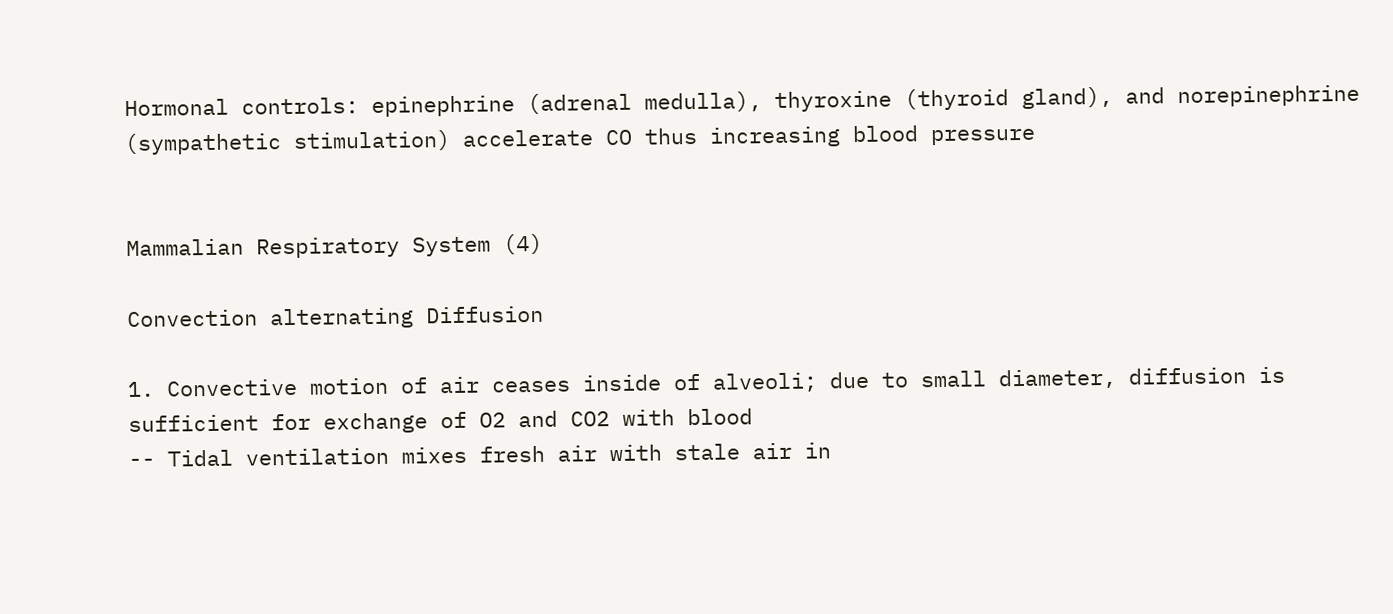Hormonal controls: epinephrine (adrenal medulla), thyroxine (thyroid gland), and norepinephrine (sympathetic stimulation) accelerate CO thus increasing blood pressure


Mammalian Respiratory System (4)

Convection alternating Diffusion

1. Convective motion of air ceases inside of alveoli; due to small diameter, diffusion is sufficient for exchange of O2 and CO2 with blood
-- Tidal ventilation mixes fresh air with stale air in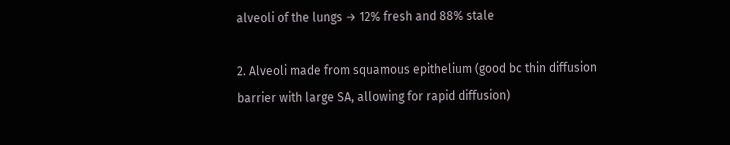alveoli of the lungs → 12% fresh and 88% stale

2. Alveoli made from squamous epithelium (good bc thin diffusion barrier with large SA, allowing for rapid diffusion)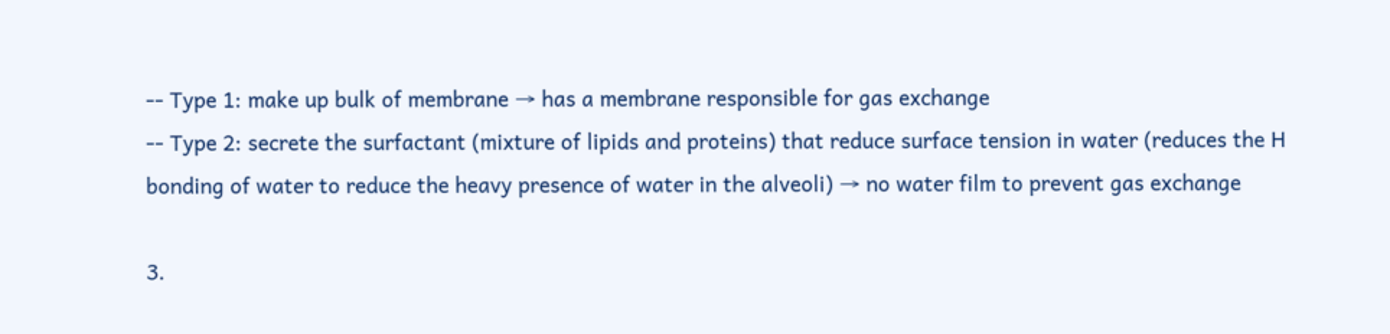-- Type 1: make up bulk of membrane → has a membrane responsible for gas exchange
-- Type 2: secrete the surfactant (mixture of lipids and proteins) that reduce surface tension in water (reduces the H bonding of water to reduce the heavy presence of water in the alveoli) → no water film to prevent gas exchange

3.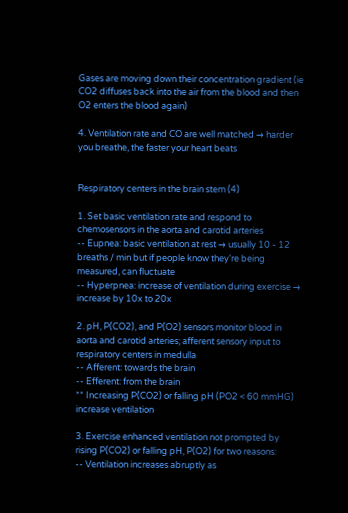Gases are moving down their concentration gradient (ie CO2 diffuses back into the air from the blood and then O2 enters the blood again)

4. Ventilation rate and CO are well matched → harder you breathe, the faster your heart beats


Respiratory centers in the brain stem (4)

1. Set basic ventilation rate and respond to chemosensors in the aorta and carotid arteries
-- Eupnea: basic ventilation at rest → usually 10 - 12 breaths / min but if people know they're being measured, can fluctuate
-- Hyperpnea: increase of ventilation during exercise → increase by 10x to 20x

2. pH, P(CO2), and P(O2) sensors monitor blood in aorta and carotid arteries; afferent sensory input to respiratory centers in medulla
-- Afferent: towards the brain
-- Efferent: from the brain
** Increasing P(CO2) or falling pH (PO2 < 60 mmHG) increase ventilation

3. Exercise enhanced ventilation not prompted by rising P(CO2) or falling pH, P(O2) for two reasons:
-- Ventilation increases abruptly as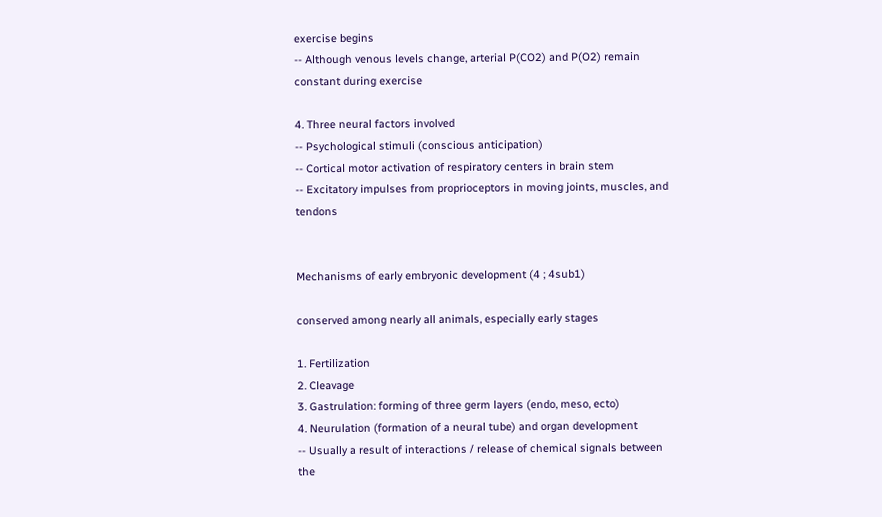exercise begins
-- Although venous levels change, arterial P(CO2) and P(O2) remain constant during exercise

4. Three neural factors involved
-- Psychological stimuli (conscious anticipation)
-- Cortical motor activation of respiratory centers in brain stem
-- Excitatory impulses from proprioceptors in moving joints, muscles, and tendons


Mechanisms of early embryonic development (4 ; 4sub1)

conserved among nearly all animals, especially early stages

1. Fertilization
2. Cleavage
3. Gastrulation: forming of three germ layers (endo, meso, ecto)
4. Neurulation (formation of a neural tube) and organ development
-- Usually a result of interactions / release of chemical signals between the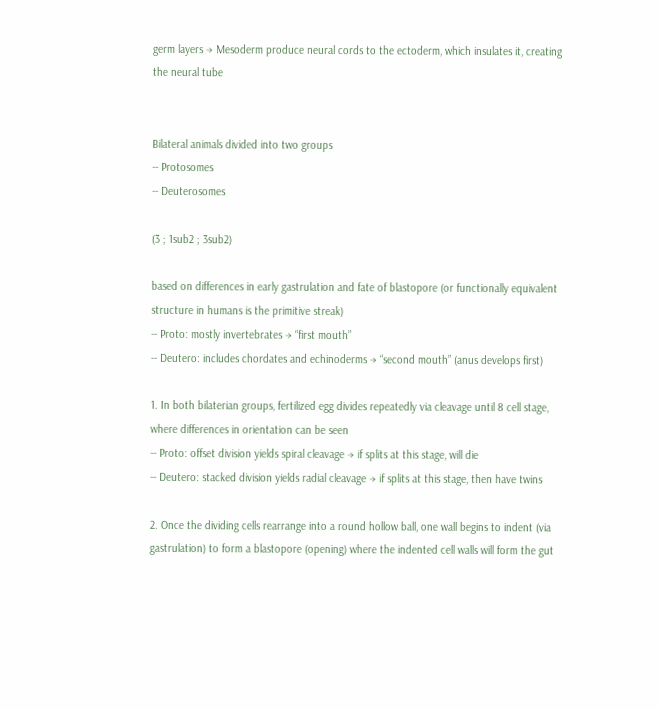germ layers → Mesoderm produce neural cords to the ectoderm, which insulates it, creating the neural tube


Bilateral animals divided into two groups
-- Protosomes
-- Deuterosomes

(3 ; 1sub2 ; 3sub2)

based on differences in early gastrulation and fate of blastopore (or functionally equivalent structure in humans is the primitive streak)
-- Proto: mostly invertebrates → “first mouth”
-- Deutero: includes chordates and echinoderms → “second mouth” (anus develops first)

1. In both bilaterian groups, fertilized egg divides repeatedly via cleavage until 8 cell stage, where differences in orientation can be seen
-- Proto: offset division yields spiral cleavage → if splits at this stage, will die
-- Deutero: stacked division yields radial cleavage → if splits at this stage, then have twins

2. Once the dividing cells rearrange into a round hollow ball, one wall begins to indent (via gastrulation) to form a blastopore (opening) where the indented cell walls will form the gut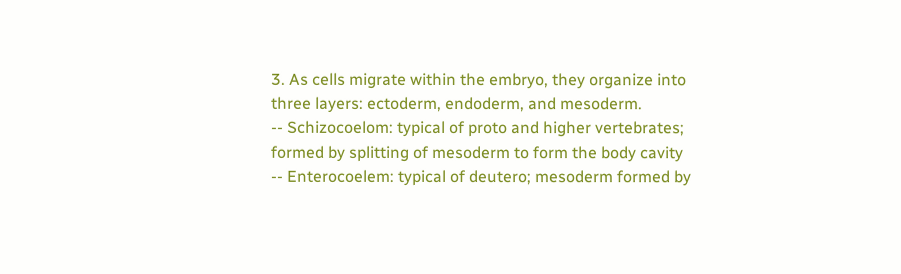3. As cells migrate within the embryo, they organize into three layers: ectoderm, endoderm, and mesoderm.
-- Schizocoelom: typical of proto and higher vertebrates; formed by splitting of mesoderm to form the body cavity
-- Enterocoelem: typical of deutero; mesoderm formed by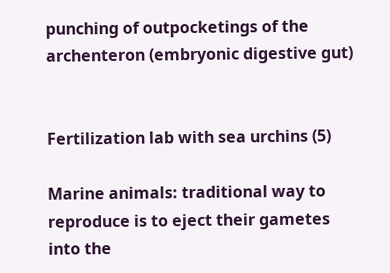punching of outpocketings of the archenteron (embryonic digestive gut)


Fertilization lab with sea urchins (5)

Marine animals: traditional way to reproduce is to eject their gametes into the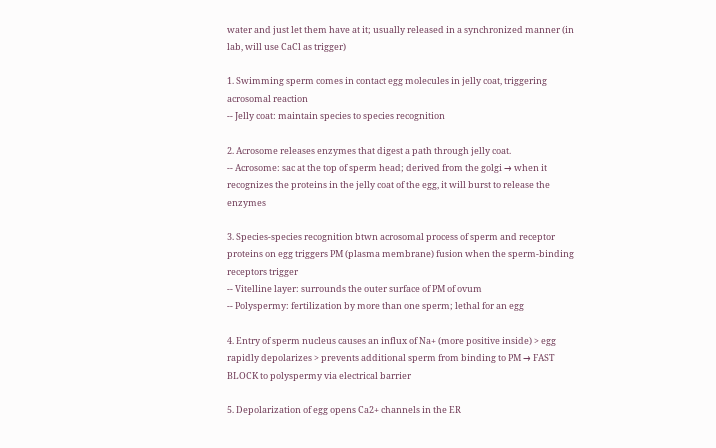water and just let them have at it; usually released in a synchronized manner (in lab, will use CaCl as trigger)

1. Swimming sperm comes in contact egg molecules in jelly coat, triggering acrosomal reaction
-- Jelly coat: maintain species to species recognition

2. Acrosome releases enzymes that digest a path through jelly coat.
-- Acrosome: sac at the top of sperm head; derived from the golgi → when it recognizes the proteins in the jelly coat of the egg, it will burst to release the enzymes

3. Species-species recognition btwn acrosomal process of sperm and receptor proteins on egg triggers PM (plasma membrane) fusion when the sperm-binding receptors trigger
-- Vitelline layer: surrounds the outer surface of PM of ovum
-- Polyspermy: fertilization by more than one sperm; lethal for an egg

4. Entry of sperm nucleus causes an influx of Na+ (more positive inside) > egg rapidly depolarizes > prevents additional sperm from binding to PM → FAST BLOCK to polyspermy via electrical barrier

5. Depolarization of egg opens Ca2+ channels in the ER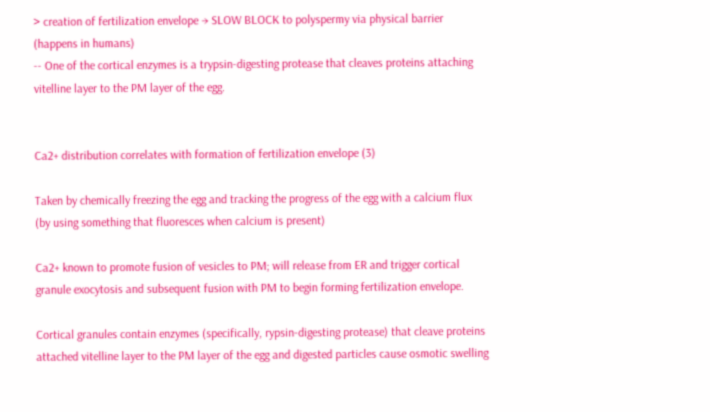> creation of fertilization envelope → SLOW BLOCK to polyspermy via physical barrier (happens in humans)
-- One of the cortical enzymes is a trypsin-digesting protease that cleaves proteins attaching vitelline layer to the PM layer of the egg.


Ca2+ distribution correlates with formation of fertilization envelope (3)

Taken by chemically freezing the egg and tracking the progress of the egg with a calcium flux (by using something that fluoresces when calcium is present)

Ca2+ known to promote fusion of vesicles to PM; will release from ER and trigger cortical granule exocytosis and subsequent fusion with PM to begin forming fertilization envelope.

Cortical granules contain enzymes (specifically, rypsin-digesting protease) that cleave proteins attached vitelline layer to the PM layer of the egg and digested particles cause osmotic swelling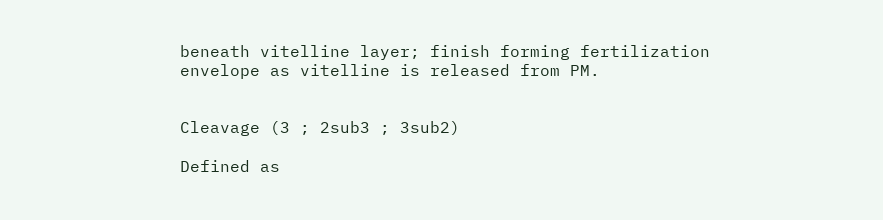beneath vitelline layer; finish forming fertilization envelope as vitelline is released from PM.


Cleavage (3 ; 2sub3 ; 3sub2)

Defined as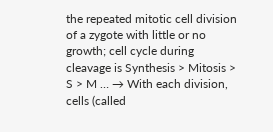the repeated mitotic cell division of a zygote with little or no growth; cell cycle during cleavage is Synthesis > Mitosis > S > M … → With each division, cells (called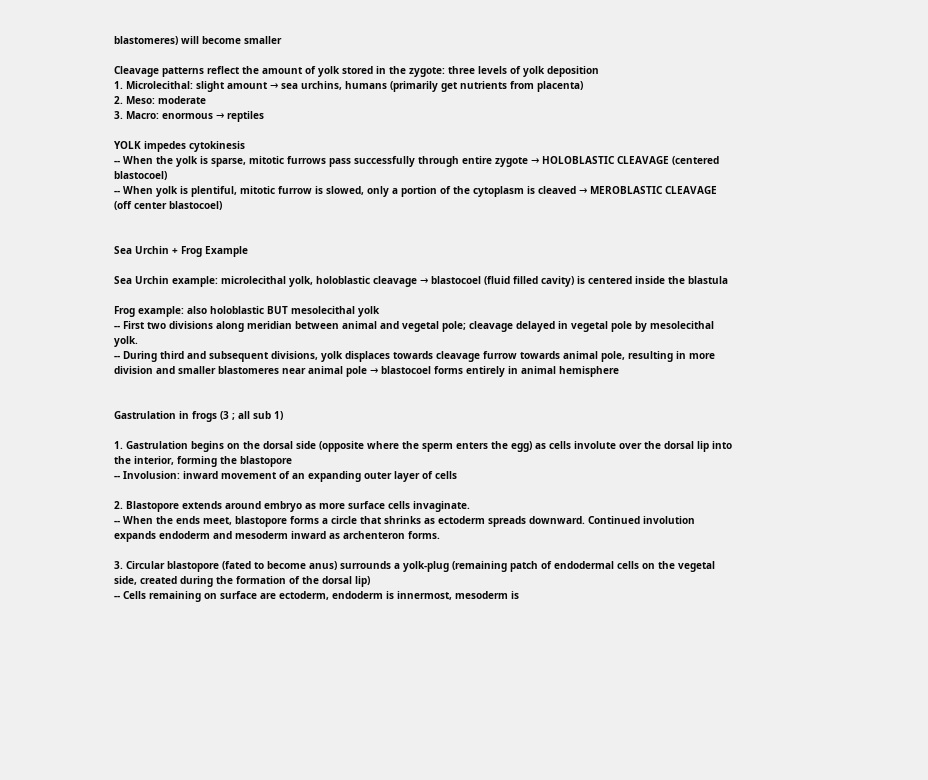blastomeres) will become smaller

Cleavage patterns reflect the amount of yolk stored in the zygote: three levels of yolk deposition
1. Microlecithal: slight amount → sea urchins, humans (primarily get nutrients from placenta)
2. Meso: moderate
3. Macro: enormous → reptiles

YOLK impedes cytokinesis
-- When the yolk is sparse, mitotic furrows pass successfully through entire zygote → HOLOBLASTIC CLEAVAGE (centered blastocoel)
-- When yolk is plentiful, mitotic furrow is slowed, only a portion of the cytoplasm is cleaved → MEROBLASTIC CLEAVAGE (off center blastocoel)


Sea Urchin + Frog Example

Sea Urchin example: microlecithal yolk, holoblastic cleavage → blastocoel (fluid filled cavity) is centered inside the blastula

Frog example: also holoblastic BUT mesolecithal yolk
-- First two divisions along meridian between animal and vegetal pole; cleavage delayed in vegetal pole by mesolecithal yolk.
-- During third and subsequent divisions, yolk displaces towards cleavage furrow towards animal pole, resulting in more division and smaller blastomeres near animal pole → blastocoel forms entirely in animal hemisphere


Gastrulation in frogs (3 ; all sub 1)

1. Gastrulation begins on the dorsal side (opposite where the sperm enters the egg) as cells involute over the dorsal lip into the interior, forming the blastopore
-- Involusion: inward movement of an expanding outer layer of cells

2. Blastopore extends around embryo as more surface cells invaginate.
-- When the ends meet, blastopore forms a circle that shrinks as ectoderm spreads downward. Continued involution expands endoderm and mesoderm inward as archenteron forms.

3. Circular blastopore (fated to become anus) surrounds a yolk-plug (remaining patch of endodermal cells on the vegetal side, created during the formation of the dorsal lip)
-- Cells remaining on surface are ectoderm, endoderm is innermost, mesoderm is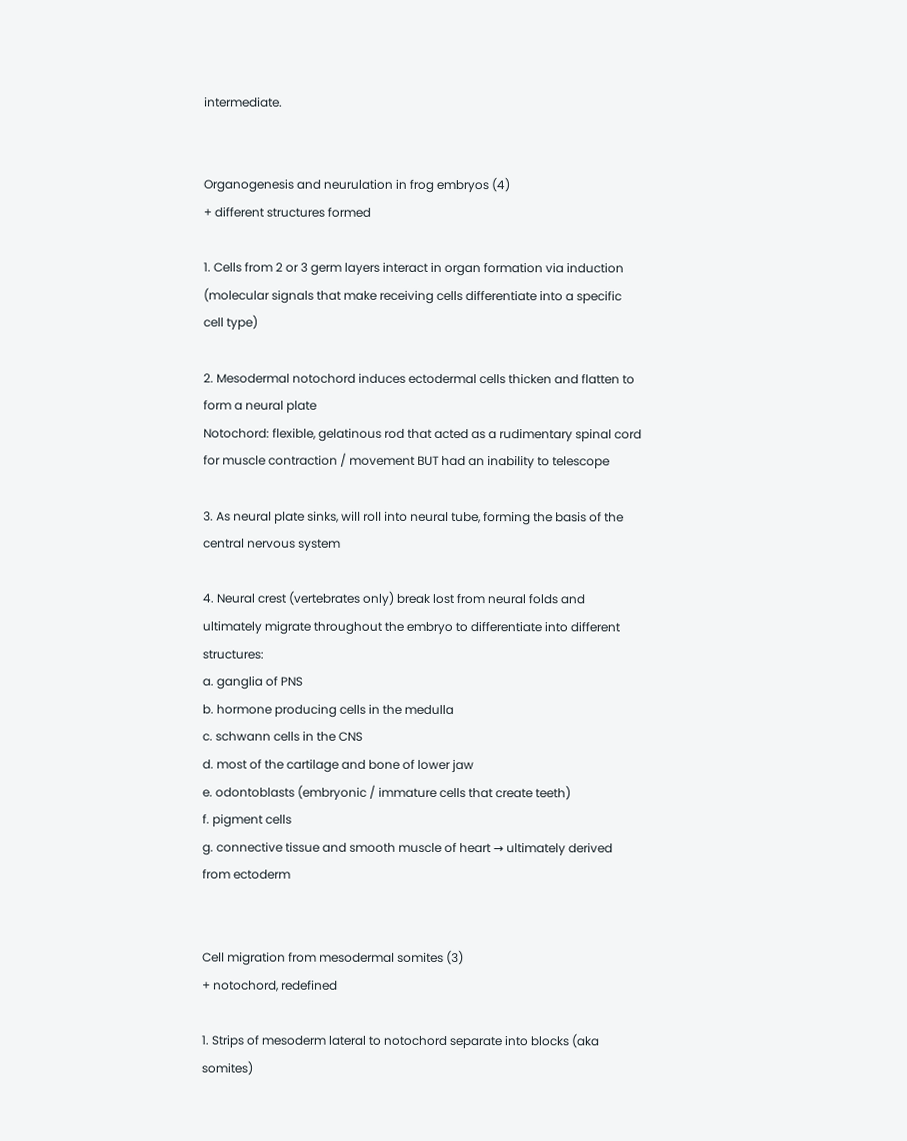intermediate.


Organogenesis and neurulation in frog embryos (4)
+ different structures formed

1. Cells from 2 or 3 germ layers interact in organ formation via induction (molecular signals that make receiving cells differentiate into a specific cell type)

2. Mesodermal notochord induces ectodermal cells thicken and flatten to form a neural plate
Notochord: flexible, gelatinous rod that acted as a rudimentary spinal cord for muscle contraction / movement BUT had an inability to telescope

3. As neural plate sinks, will roll into neural tube, forming the basis of the central nervous system

4. Neural crest (vertebrates only) break lost from neural folds and ultimately migrate throughout the embryo to differentiate into different structures:
a. ganglia of PNS
b. hormone producing cells in the medulla
c. schwann cells in the CNS
d. most of the cartilage and bone of lower jaw
e. odontoblasts (embryonic / immature cells that create teeth)
f. pigment cells
g. connective tissue and smooth muscle of heart → ultimately derived from ectoderm


Cell migration from mesodermal somites (3)
+ notochord, redefined

1. Strips of mesoderm lateral to notochord separate into blocks (aka somites)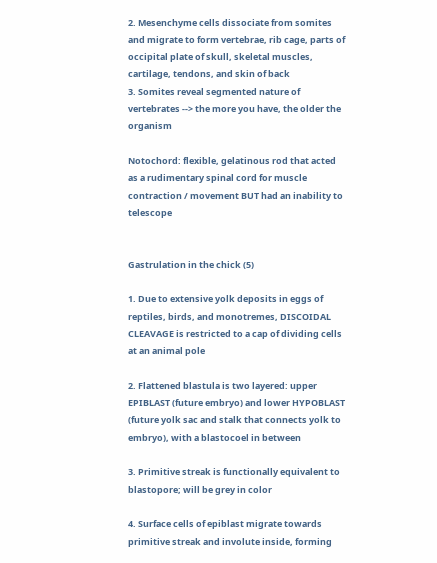2. Mesenchyme cells dissociate from somites and migrate to form vertebrae, rib cage, parts of occipital plate of skull, skeletal muscles, cartilage, tendons, and skin of back
3. Somites reveal segmented nature of vertebrates --> the more you have, the older the organism

Notochord: flexible, gelatinous rod that acted as a rudimentary spinal cord for muscle contraction / movement BUT had an inability to telescope


Gastrulation in the chick (5)

1. Due to extensive yolk deposits in eggs of reptiles, birds, and monotremes, DISCOIDAL CLEAVAGE is restricted to a cap of dividing cells at an animal pole

2. Flattened blastula is two layered: upper EPIBLAST (future embryo) and lower HYPOBLAST (future yolk sac and stalk that connects yolk to embryo), with a blastocoel in between

3. Primitive streak is functionally equivalent to blastopore; will be grey in color

4. Surface cells of epiblast migrate towards primitive streak and involute inside, forming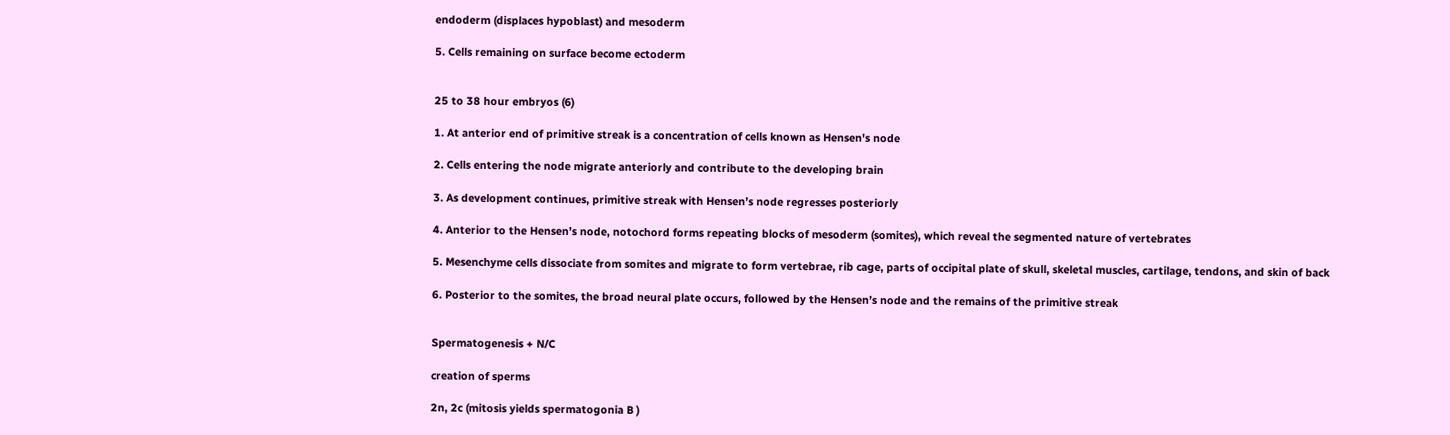endoderm (displaces hypoblast) and mesoderm

5. Cells remaining on surface become ectoderm


25 to 38 hour embryos (6)

1. At anterior end of primitive streak is a concentration of cells known as Hensen's node

2. Cells entering the node migrate anteriorly and contribute to the developing brain

3. As development continues, primitive streak with Hensen’s node regresses posteriorly

4. Anterior to the Hensen’s node, notochord forms repeating blocks of mesoderm (somites), which reveal the segmented nature of vertebrates

5. Mesenchyme cells dissociate from somites and migrate to form vertebrae, rib cage, parts of occipital plate of skull, skeletal muscles, cartilage, tendons, and skin of back

6. Posterior to the somites, the broad neural plate occurs, followed by the Hensen’s node and the remains of the primitive streak


Spermatogenesis + N/C

creation of sperms

2n, 2c (mitosis yields spermatogonia B )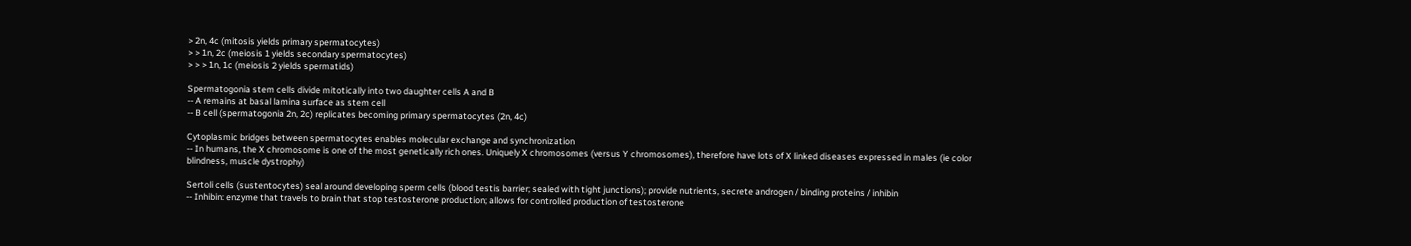> 2n, 4c (mitosis yields primary spermatocytes)
> > 1n, 2c (meiosis 1 yields secondary spermatocytes)
> > > 1n, 1c (meiosis 2 yields spermatids)

Spermatogonia stem cells divide mitotically into two daughter cells A and B
-- A remains at basal lamina surface as stem cell
-- B cell (spermatogonia 2n, 2c) replicates becoming primary spermatocytes (2n, 4c)

Cytoplasmic bridges between spermatocytes enables molecular exchange and synchronization
-- In humans, the X chromosome is one of the most genetically rich ones. Uniquely X chromosomes (versus Y chromosomes), therefore have lots of X linked diseases expressed in males (ie color blindness, muscle dystrophy)

Sertoli cells (sustentocytes) seal around developing sperm cells (blood testis barrier; sealed with tight junctions); provide nutrients, secrete androgen / binding proteins / inhibin
-- Inhibin: enzyme that travels to brain that stop testosterone production; allows for controlled production of testosterone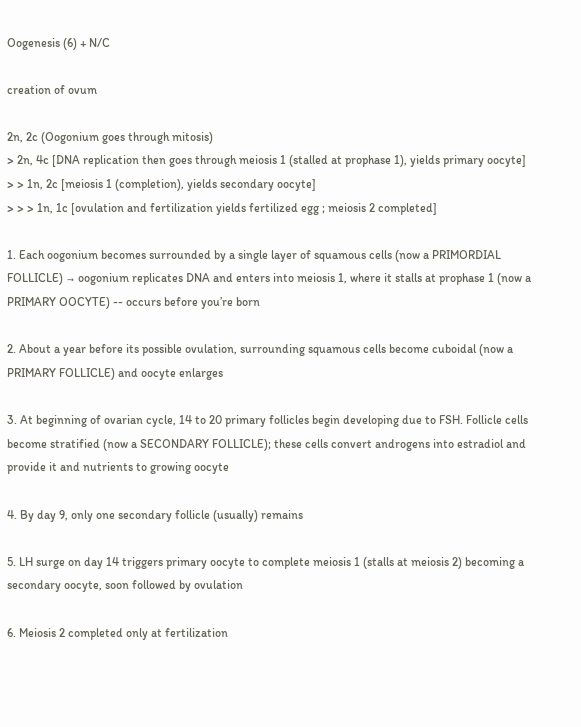Oogenesis (6) + N/C

creation of ovum

2n, 2c (Oogonium goes through mitosis)
> 2n, 4c [DNA replication then goes through meiosis 1 (stalled at prophase 1), yields primary oocyte]
> > 1n, 2c [meiosis 1 (completion), yields secondary oocyte]
> > > 1n, 1c [ovulation and fertilization yields fertilized egg ; meiosis 2 completed]

1. Each oogonium becomes surrounded by a single layer of squamous cells (now a PRIMORDIAL FOLLICLE) → oogonium replicates DNA and enters into meiosis 1, where it stalls at prophase 1 (now a PRIMARY OOCYTE) -- occurs before you’re born

2. About a year before its possible ovulation, surrounding squamous cells become cuboidal (now a PRIMARY FOLLICLE) and oocyte enlarges

3. At beginning of ovarian cycle, 14 to 20 primary follicles begin developing due to FSH. Follicle cells become stratified (now a SECONDARY FOLLICLE); these cells convert androgens into estradiol and provide it and nutrients to growing oocyte

4. By day 9, only one secondary follicle (usually) remains

5. LH surge on day 14 triggers primary oocyte to complete meiosis 1 (stalls at meiosis 2) becoming a secondary oocyte, soon followed by ovulation

6. Meiosis 2 completed only at fertilization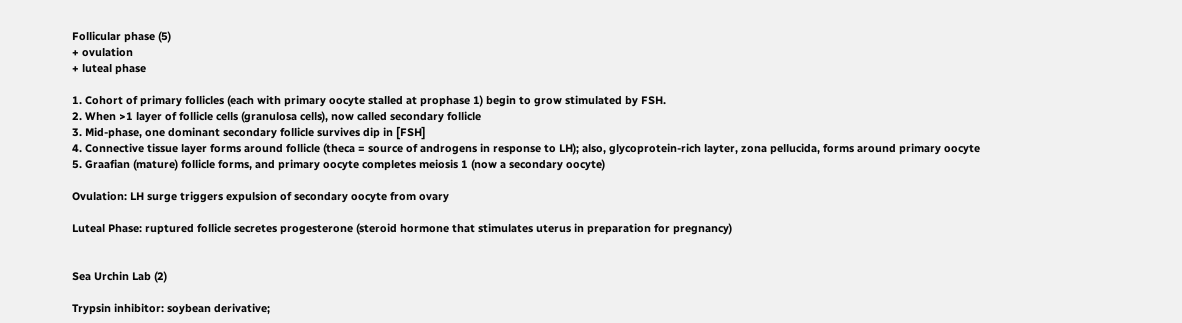Follicular phase (5)
+ ovulation
+ luteal phase

1. Cohort of primary follicles (each with primary oocyte stalled at prophase 1) begin to grow stimulated by FSH.
2. When >1 layer of follicle cells (granulosa cells), now called secondary follicle
3. Mid-phase, one dominant secondary follicle survives dip in [FSH]
4. Connective tissue layer forms around follicle (theca = source of androgens in response to LH); also, glycoprotein-rich layter, zona pellucida, forms around primary oocyte
5. Graafian (mature) follicle forms, and primary oocyte completes meiosis 1 (now a secondary oocyte)

Ovulation: LH surge triggers expulsion of secondary oocyte from ovary

Luteal Phase: ruptured follicle secretes progesterone (steroid hormone that stimulates uterus in preparation for pregnancy)


Sea Urchin Lab (2)

Trypsin inhibitor: soybean derivative;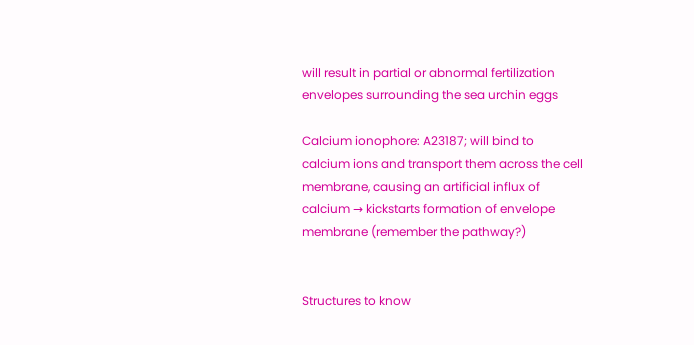will result in partial or abnormal fertilization envelopes surrounding the sea urchin eggs

Calcium ionophore: A23187; will bind to calcium ions and transport them across the cell membrane, causing an artificial influx of calcium → kickstarts formation of envelope membrane (remember the pathway?)


Structures to know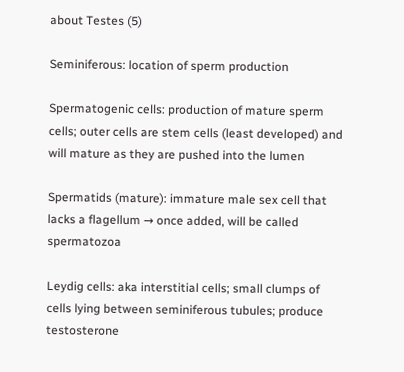about Testes (5)

Seminiferous: location of sperm production

Spermatogenic cells: production of mature sperm cells; outer cells are stem cells (least developed) and will mature as they are pushed into the lumen

Spermatids (mature): immature male sex cell that lacks a flagellum → once added, will be called spermatozoa

Leydig cells: aka interstitial cells; small clumps of cells lying between seminiferous tubules; produce testosterone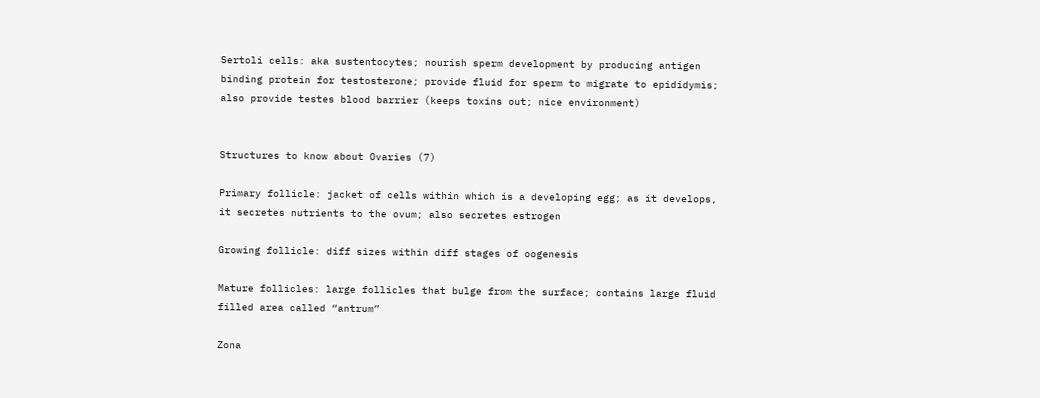Sertoli cells: aka sustentocytes; nourish sperm development by producing antigen binding protein for testosterone; provide fluid for sperm to migrate to epididymis; also provide testes blood barrier (keeps toxins out; nice environment)


Structures to know about Ovaries (7)

Primary follicle: jacket of cells within which is a developing egg; as it develops, it secretes nutrients to the ovum; also secretes estrogen

Growing follicle: diff sizes within diff stages of oogenesis

Mature follicles: large follicles that bulge from the surface; contains large fluid filled area called “antrum”

Zona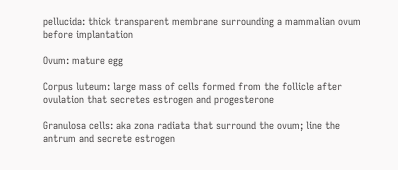pellucida: thick transparent membrane surrounding a mammalian ovum before implantation

Ovum: mature egg

Corpus luteum: large mass of cells formed from the follicle after ovulation that secretes estrogen and progesterone

Granulosa cells: aka zona radiata that surround the ovum; line the antrum and secrete estrogen